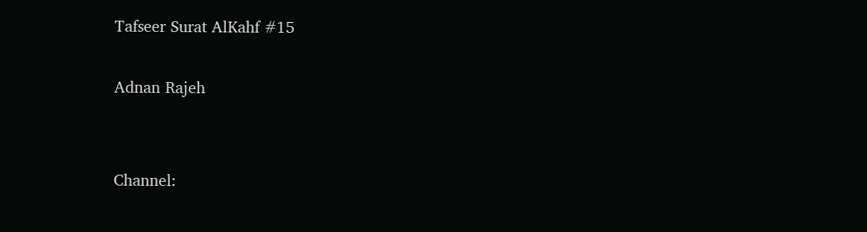Tafseer Surat AlKahf #15

Adnan Rajeh


Channel: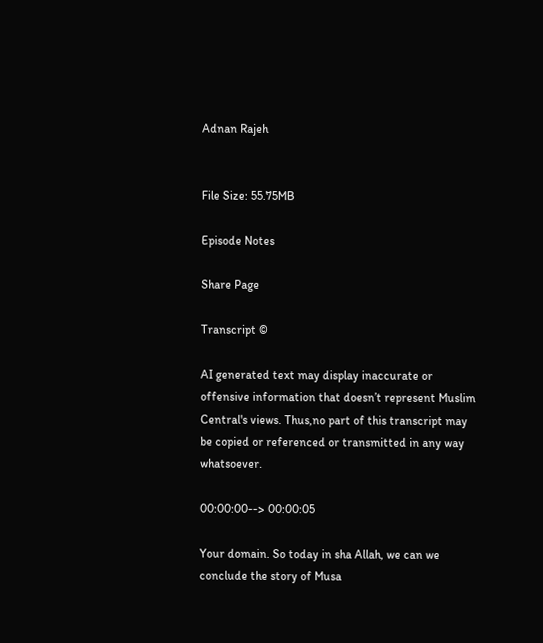Adnan Rajeh


File Size: 55.75MB

Episode Notes

Share Page

Transcript ©

AI generated text may display inaccurate or offensive information that doesn’t represent Muslim Central's views. Thus,no part of this transcript may be copied or referenced or transmitted in any way whatsoever.

00:00:00--> 00:00:05

Your domain. So today in sha Allah, we can we conclude the story of Musa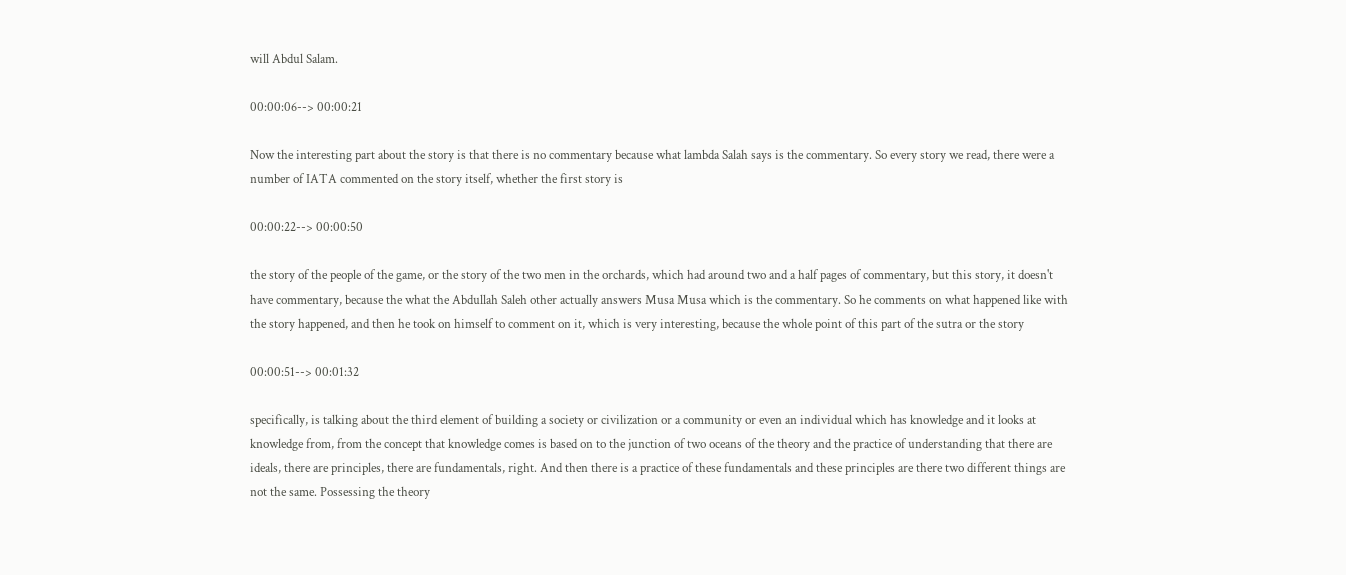will Abdul Salam.

00:00:06--> 00:00:21

Now the interesting part about the story is that there is no commentary because what lambda Salah says is the commentary. So every story we read, there were a number of IATA commented on the story itself, whether the first story is

00:00:22--> 00:00:50

the story of the people of the game, or the story of the two men in the orchards, which had around two and a half pages of commentary, but this story, it doesn't have commentary, because the what the Abdullah Saleh other actually answers Musa Musa which is the commentary. So he comments on what happened like with the story happened, and then he took on himself to comment on it, which is very interesting, because the whole point of this part of the sutra or the story

00:00:51--> 00:01:32

specifically, is talking about the third element of building a society or civilization or a community or even an individual which has knowledge and it looks at knowledge from, from the concept that knowledge comes is based on to the junction of two oceans of the theory and the practice of understanding that there are ideals, there are principles, there are fundamentals, right. And then there is a practice of these fundamentals and these principles are there two different things are not the same. Possessing the theory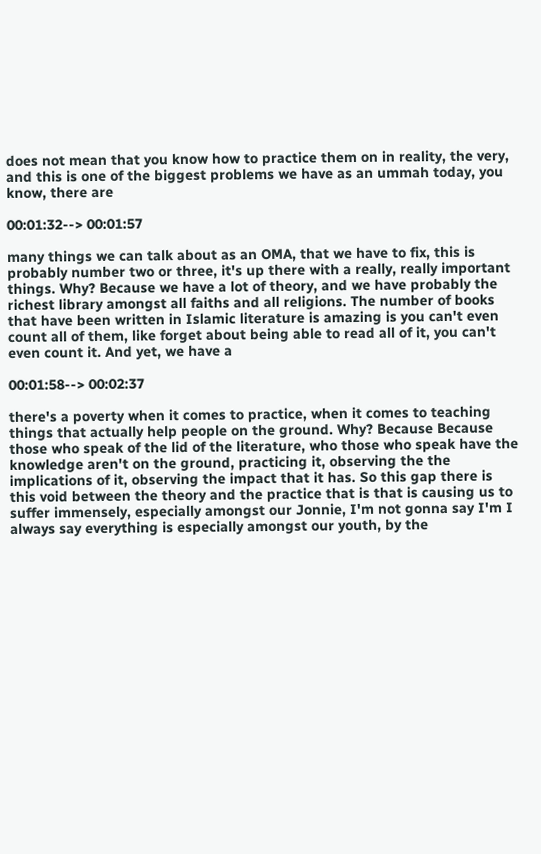does not mean that you know how to practice them on in reality, the very, and this is one of the biggest problems we have as an ummah today, you know, there are

00:01:32--> 00:01:57

many things we can talk about as an OMA, that we have to fix, this is probably number two or three, it's up there with a really, really important things. Why? Because we have a lot of theory, and we have probably the richest library amongst all faiths and all religions. The number of books that have been written in Islamic literature is amazing is you can't even count all of them, like forget about being able to read all of it, you can't even count it. And yet, we have a

00:01:58--> 00:02:37

there's a poverty when it comes to practice, when it comes to teaching things that actually help people on the ground. Why? Because Because those who speak of the lid of the literature, who those who speak have the knowledge aren't on the ground, practicing it, observing the the implications of it, observing the impact that it has. So this gap there is this void between the theory and the practice that is that is causing us to suffer immensely, especially amongst our Jonnie, I'm not gonna say I'm I always say everything is especially amongst our youth, by the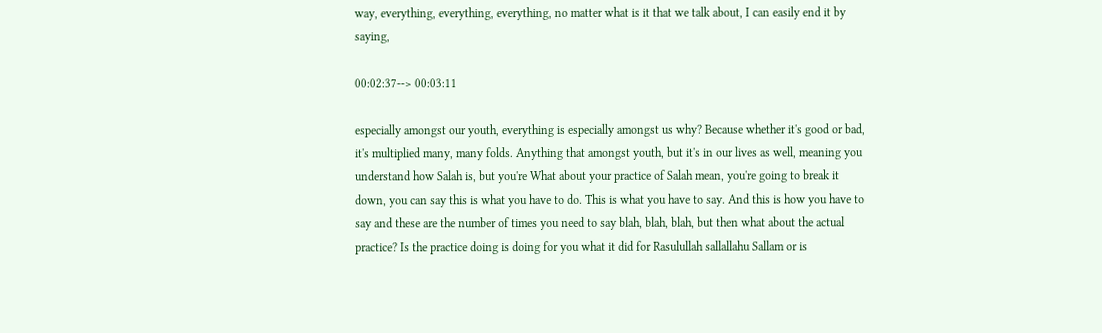way, everything, everything, everything, no matter what is it that we talk about, I can easily end it by saying,

00:02:37--> 00:03:11

especially amongst our youth, everything is especially amongst us why? Because whether it's good or bad, it's multiplied many, many folds. Anything that amongst youth, but it's in our lives as well, meaning you understand how Salah is, but you're What about your practice of Salah mean, you're going to break it down, you can say this is what you have to do. This is what you have to say. And this is how you have to say and these are the number of times you need to say blah, blah, blah, but then what about the actual practice? Is the practice doing is doing for you what it did for Rasulullah sallallahu Sallam or is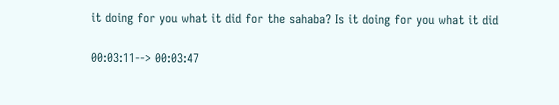it doing for you what it did for the sahaba? Is it doing for you what it did

00:03:11--> 00:03:47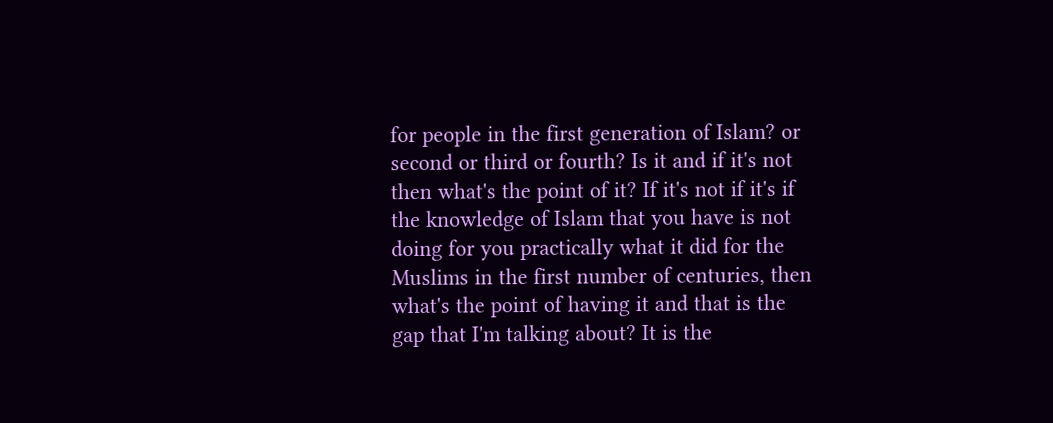for people in the first generation of Islam? or second or third or fourth? Is it and if it's not then what's the point of it? If it's not if it's if the knowledge of Islam that you have is not doing for you practically what it did for the Muslims in the first number of centuries, then what's the point of having it and that is the gap that I'm talking about? It is the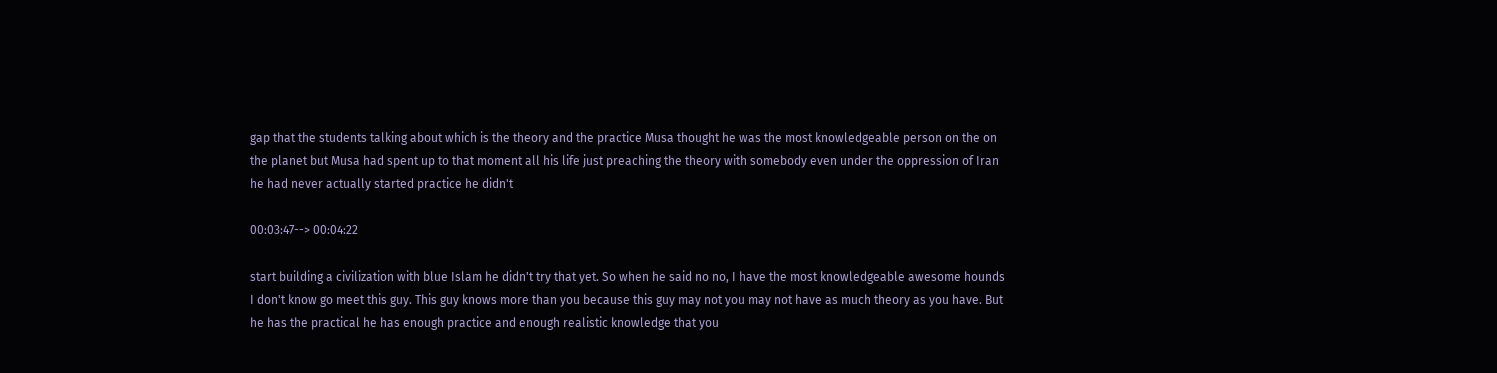gap that the students talking about which is the theory and the practice Musa thought he was the most knowledgeable person on the on the planet but Musa had spent up to that moment all his life just preaching the theory with somebody even under the oppression of Iran he had never actually started practice he didn't

00:03:47--> 00:04:22

start building a civilization with blue Islam he didn't try that yet. So when he said no no, I have the most knowledgeable awesome hounds I don't know go meet this guy. This guy knows more than you because this guy may not you may not have as much theory as you have. But he has the practical he has enough practice and enough realistic knowledge that you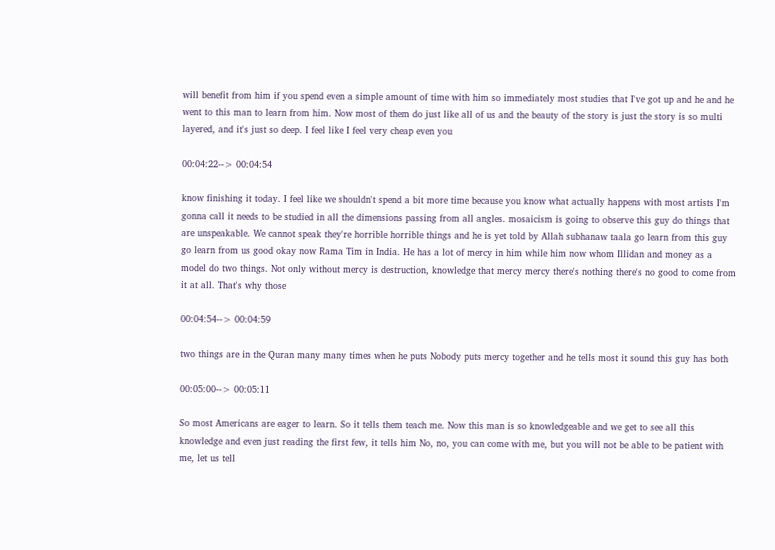will benefit from him if you spend even a simple amount of time with him so immediately most studies that I've got up and he and he went to this man to learn from him. Now most of them do just like all of us and the beauty of the story is just the story is so multi layered, and it's just so deep. I feel like I feel very cheap even you

00:04:22--> 00:04:54

know finishing it today. I feel like we shouldn't spend a bit more time because you know what actually happens with most artists I'm gonna call it needs to be studied in all the dimensions passing from all angles. mosaicism is going to observe this guy do things that are unspeakable. We cannot speak they're horrible horrible things and he is yet told by Allah subhanaw taala go learn from this guy go learn from us good okay now Rama Tim in India. He has a lot of mercy in him while him now whom Illidan and money as a model do two things. Not only without mercy is destruction, knowledge that mercy mercy there's nothing there's no good to come from it at all. That's why those

00:04:54--> 00:04:59

two things are in the Quran many many times when he puts Nobody puts mercy together and he tells most it sound this guy has both

00:05:00--> 00:05:11

So most Americans are eager to learn. So it tells them teach me. Now this man is so knowledgeable and we get to see all this knowledge and even just reading the first few, it tells him No, no, you can come with me, but you will not be able to be patient with me, let us tell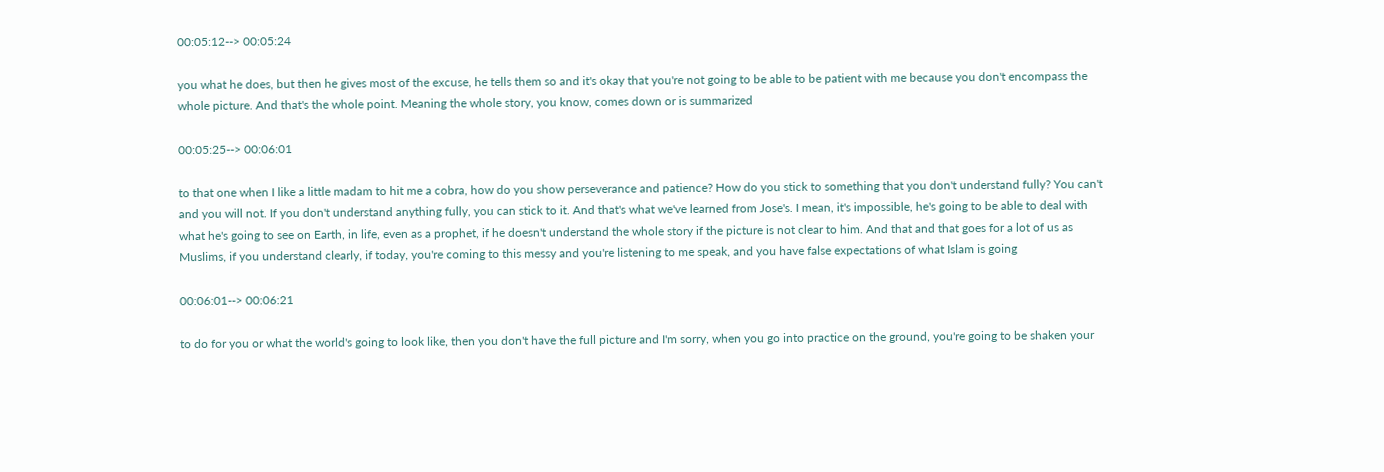00:05:12--> 00:05:24

you what he does, but then he gives most of the excuse, he tells them so and it's okay that you're not going to be able to be patient with me because you don't encompass the whole picture. And that's the whole point. Meaning the whole story, you know, comes down or is summarized

00:05:25--> 00:06:01

to that one when I like a little madam to hit me a cobra, how do you show perseverance and patience? How do you stick to something that you don't understand fully? You can't and you will not. If you don't understand anything fully, you can stick to it. And that's what we've learned from Jose's. I mean, it's impossible, he's going to be able to deal with what he's going to see on Earth, in life, even as a prophet, if he doesn't understand the whole story if the picture is not clear to him. And that and that goes for a lot of us as Muslims, if you understand clearly, if today, you're coming to this messy and you're listening to me speak, and you have false expectations of what Islam is going

00:06:01--> 00:06:21

to do for you or what the world's going to look like, then you don't have the full picture and I'm sorry, when you go into practice on the ground, you're going to be shaken your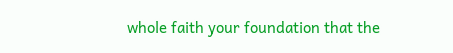whole faith your foundation that the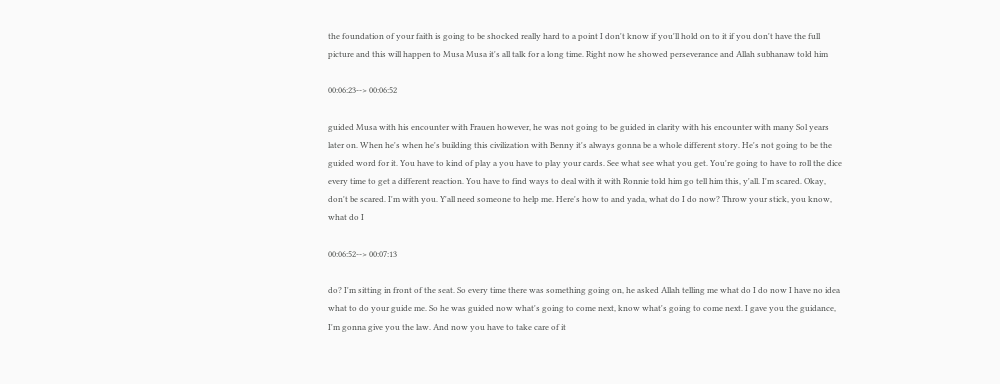the foundation of your faith is going to be shocked really hard to a point I don't know if you'll hold on to it if you don't have the full picture and this will happen to Musa Musa it's all talk for a long time. Right now he showed perseverance and Allah subhanaw told him

00:06:23--> 00:06:52

guided Musa with his encounter with Frauen however, he was not going to be guided in clarity with his encounter with many Sol years later on. When he's when he's building this civilization with Benny it's always gonna be a whole different story. He's not going to be the guided word for it. You have to kind of play a you have to play your cards. See what see what you get. You're going to have to roll the dice every time to get a different reaction. You have to find ways to deal with it with Ronnie told him go tell him this, y'all. I'm scared. Okay, don't be scared. I'm with you. Y'all need someone to help me. Here's how to and yada, what do I do now? Throw your stick, you know, what do I

00:06:52--> 00:07:13

do? I'm sitting in front of the seat. So every time there was something going on, he asked Allah telling me what do I do now I have no idea what to do your guide me. So he was guided now what's going to come next, know what's going to come next. I gave you the guidance, I'm gonna give you the law. And now you have to take care of it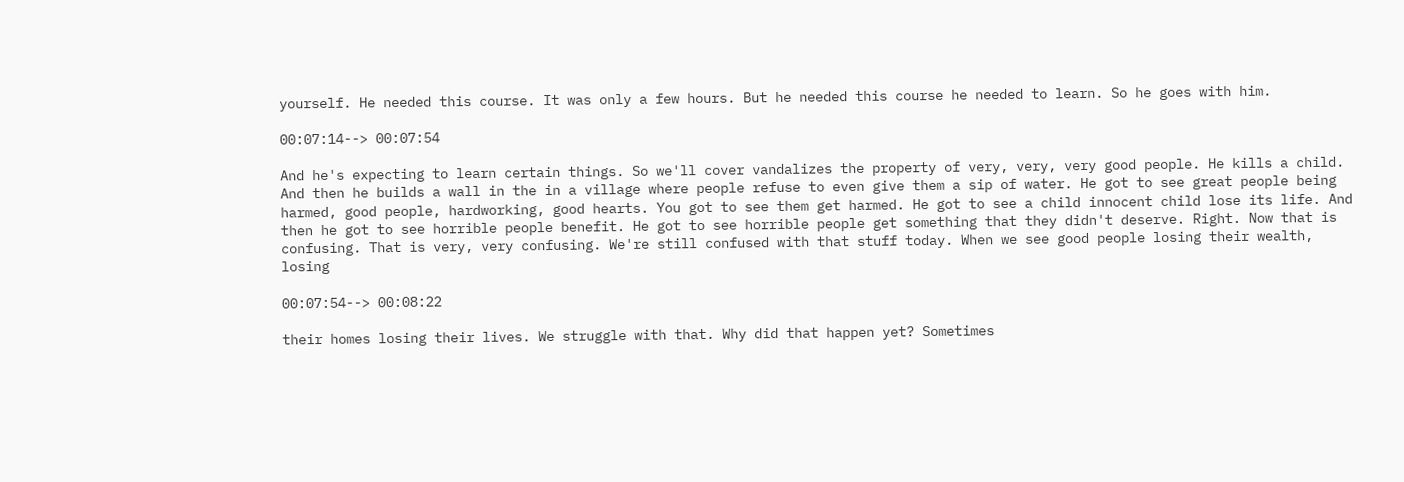yourself. He needed this course. It was only a few hours. But he needed this course he needed to learn. So he goes with him.

00:07:14--> 00:07:54

And he's expecting to learn certain things. So we'll cover vandalizes the property of very, very, very good people. He kills a child. And then he builds a wall in the in a village where people refuse to even give them a sip of water. He got to see great people being harmed, good people, hardworking, good hearts. You got to see them get harmed. He got to see a child innocent child lose its life. And then he got to see horrible people benefit. He got to see horrible people get something that they didn't deserve. Right. Now that is confusing. That is very, very confusing. We're still confused with that stuff today. When we see good people losing their wealth, losing

00:07:54--> 00:08:22

their homes losing their lives. We struggle with that. Why did that happen yet? Sometimes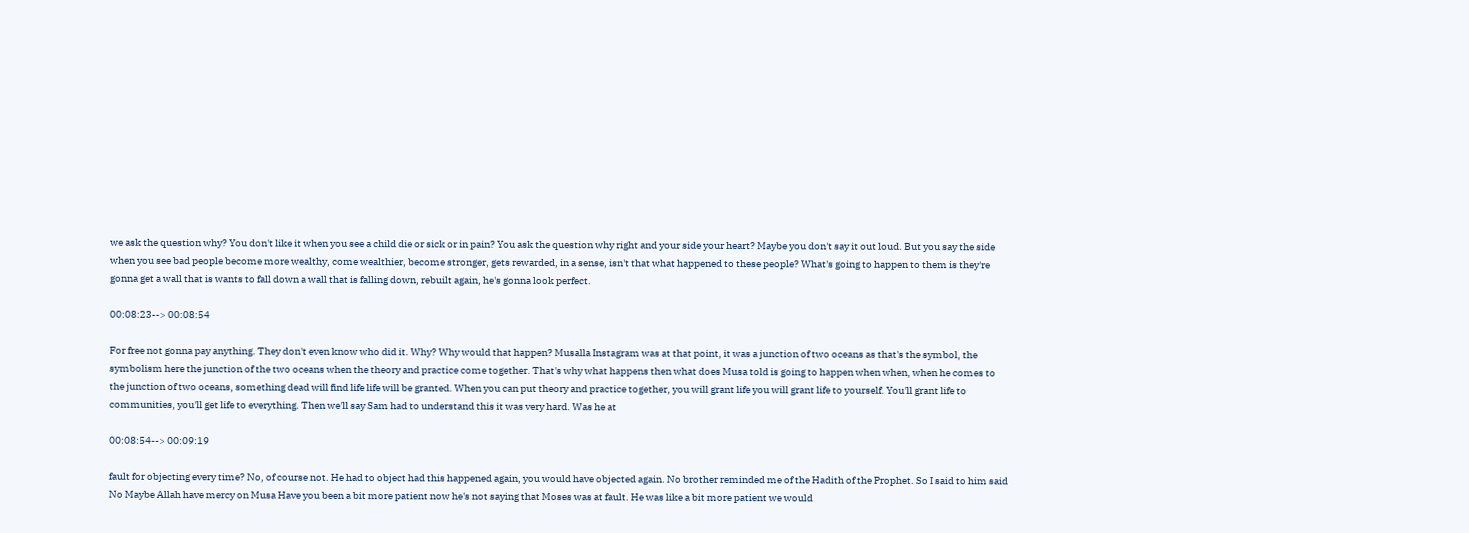we ask the question why? You don't like it when you see a child die or sick or in pain? You ask the question why right and your side your heart? Maybe you don't say it out loud. But you say the side when you see bad people become more wealthy, come wealthier, become stronger, gets rewarded, in a sense, isn't that what happened to these people? What's going to happen to them is they're gonna get a wall that is wants to fall down a wall that is falling down, rebuilt again, he's gonna look perfect.

00:08:23--> 00:08:54

For free not gonna pay anything. They don't even know who did it. Why? Why would that happen? Musalla Instagram was at that point, it was a junction of two oceans as that's the symbol, the symbolism here the junction of the two oceans when the theory and practice come together. That's why what happens then what does Musa told is going to happen when when, when he comes to the junction of two oceans, something dead will find life life will be granted. When you can put theory and practice together, you will grant life you will grant life to yourself. You'll grant life to communities, you'll get life to everything. Then we'll say Sam had to understand this it was very hard. Was he at

00:08:54--> 00:09:19

fault for objecting every time? No, of course not. He had to object had this happened again, you would have objected again. No brother reminded me of the Hadith of the Prophet. So I said to him said No Maybe Allah have mercy on Musa Have you been a bit more patient now he's not saying that Moses was at fault. He was like a bit more patient we would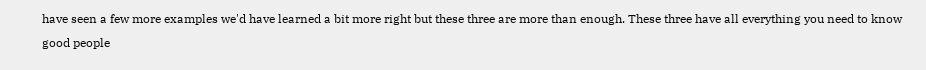have seen a few more examples we'd have learned a bit more right but these three are more than enough. These three have all everything you need to know good people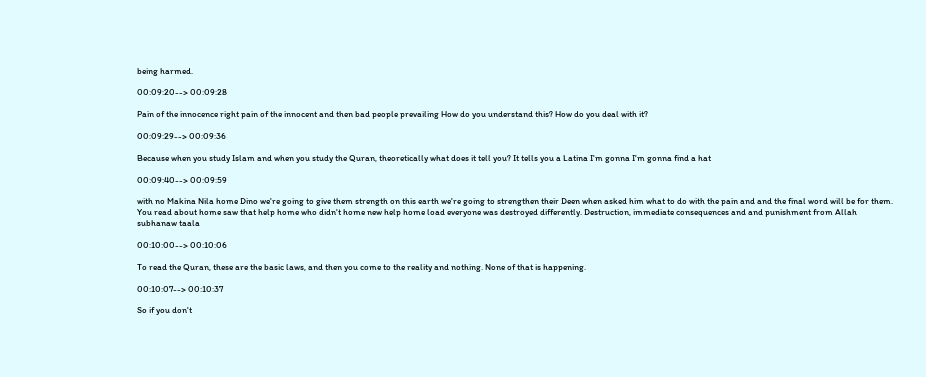being harmed.

00:09:20--> 00:09:28

Pain of the innocence right pain of the innocent and then bad people prevailing How do you understand this? How do you deal with it?

00:09:29--> 00:09:36

Because when you study Islam and when you study the Quran, theoretically what does it tell you? It tells you a Latina I'm gonna I'm gonna find a hat

00:09:40--> 00:09:59

with no Makina Nila home Dino we're going to give them strength on this earth we're going to strengthen their Deen when asked him what to do with the pain and and the final word will be for them. You read about home saw that help home who didn't home new help home load everyone was destroyed differently. Destruction, immediate consequences and and punishment from Allah subhanaw taala

00:10:00--> 00:10:06

To read the Quran, these are the basic laws, and then you come to the reality and nothing. None of that is happening.

00:10:07--> 00:10:37

So if you don't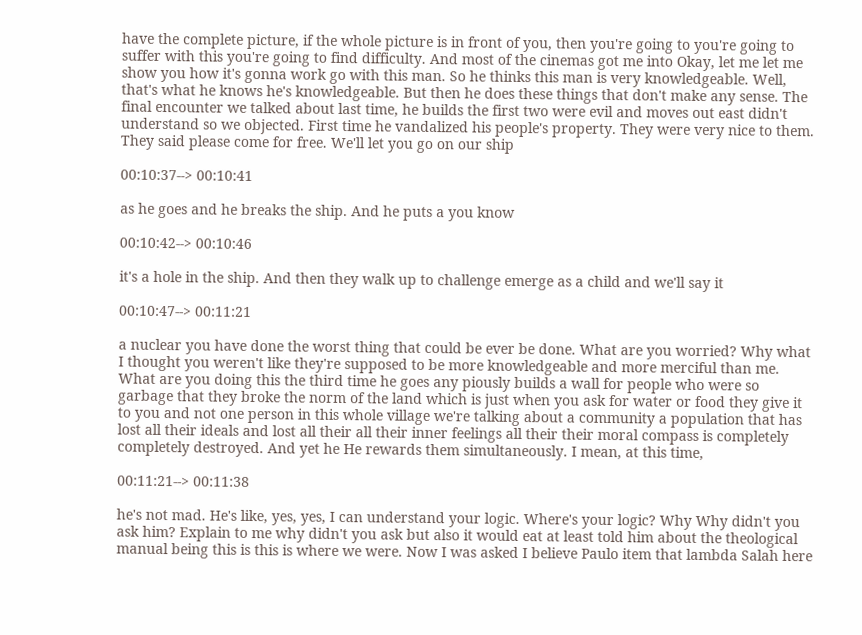have the complete picture, if the whole picture is in front of you, then you're going to you're going to suffer with this you're going to find difficulty. And most of the cinemas got me into Okay, let me let me show you how it's gonna work go with this man. So he thinks this man is very knowledgeable. Well, that's what he knows he's knowledgeable. But then he does these things that don't make any sense. The final encounter we talked about last time, he builds the first two were evil and moves out east didn't understand so we objected. First time he vandalized his people's property. They were very nice to them. They said please come for free. We'll let you go on our ship

00:10:37--> 00:10:41

as he goes and he breaks the ship. And he puts a you know

00:10:42--> 00:10:46

it's a hole in the ship. And then they walk up to challenge emerge as a child and we'll say it

00:10:47--> 00:11:21

a nuclear you have done the worst thing that could be ever be done. What are you worried? Why what I thought you weren't like they're supposed to be more knowledgeable and more merciful than me. What are you doing this the third time he goes any piously builds a wall for people who were so garbage that they broke the norm of the land which is just when you ask for water or food they give it to you and not one person in this whole village we're talking about a community a population that has lost all their ideals and lost all their all their inner feelings all their their moral compass is completely completely destroyed. And yet he He rewards them simultaneously. I mean, at this time,

00:11:21--> 00:11:38

he's not mad. He's like, yes, yes, I can understand your logic. Where's your logic? Why Why didn't you ask him? Explain to me why didn't you ask but also it would eat at least told him about the theological manual being this is this is where we were. Now I was asked I believe Paulo item that lambda Salah here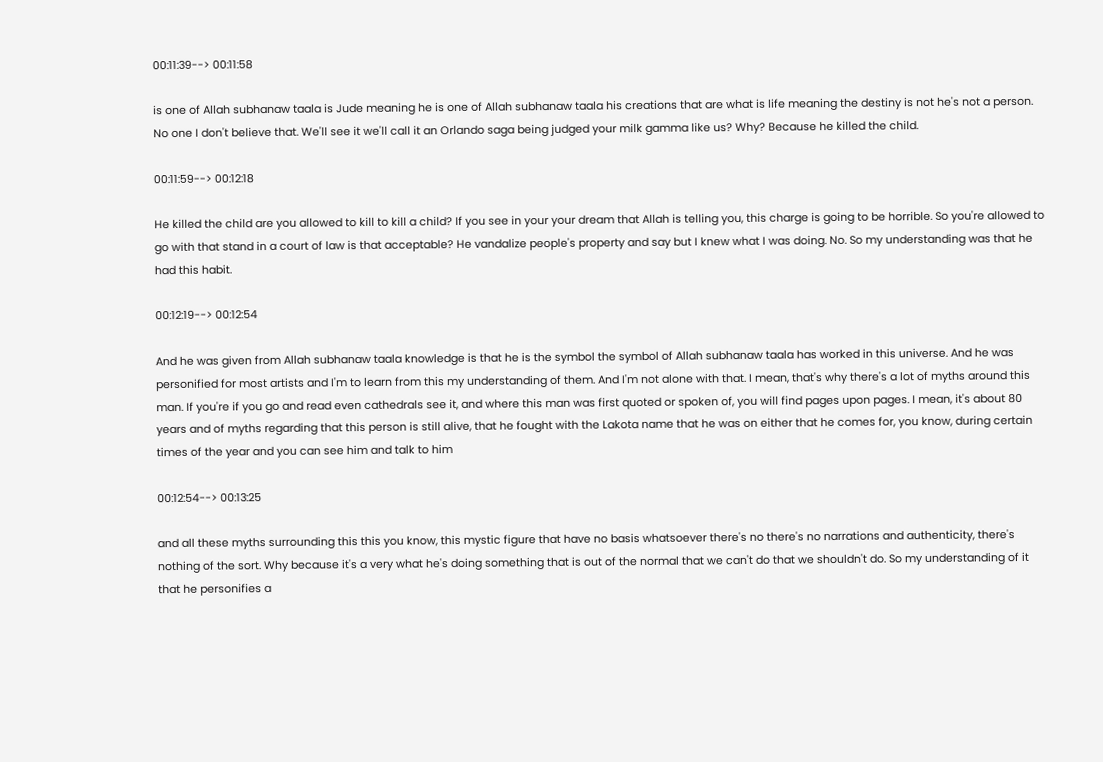00:11:39--> 00:11:58

is one of Allah subhanaw taala is Jude meaning he is one of Allah subhanaw taala his creations that are what is life meaning the destiny is not he's not a person. No one I don't believe that. We'll see it we'll call it an Orlando saga being judged your milk gamma like us? Why? Because he killed the child.

00:11:59--> 00:12:18

He killed the child are you allowed to kill to kill a child? If you see in your your dream that Allah is telling you, this charge is going to be horrible. So you're allowed to go with that stand in a court of law is that acceptable? He vandalize people's property and say but I knew what I was doing. No. So my understanding was that he had this habit.

00:12:19--> 00:12:54

And he was given from Allah subhanaw taala knowledge is that he is the symbol the symbol of Allah subhanaw taala has worked in this universe. And he was personified for most artists and I'm to learn from this my understanding of them. And I'm not alone with that. I mean, that's why there's a lot of myths around this man. If you're if you go and read even cathedrals see it, and where this man was first quoted or spoken of, you will find pages upon pages. I mean, it's about 80 years and of myths regarding that this person is still alive, that he fought with the Lakota name that he was on either that he comes for, you know, during certain times of the year and you can see him and talk to him

00:12:54--> 00:13:25

and all these myths surrounding this this you know, this mystic figure that have no basis whatsoever there's no there's no narrations and authenticity, there's nothing of the sort. Why because it's a very what he's doing something that is out of the normal that we can't do that we shouldn't do. So my understanding of it that he personifies a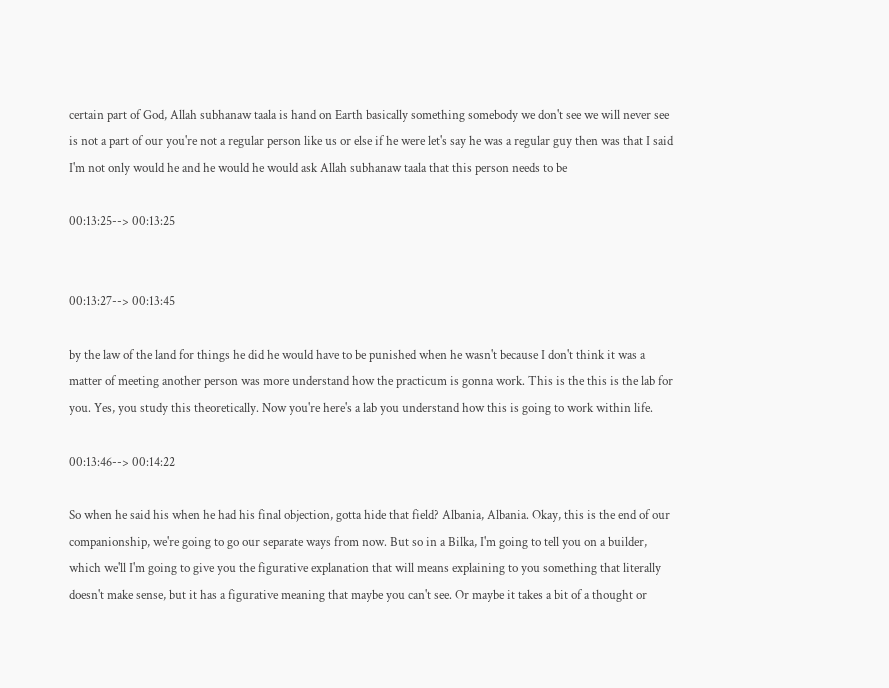certain part of God, Allah subhanaw taala is hand on Earth basically something somebody we don't see we will never see is not a part of our you're not a regular person like us or else if he were let's say he was a regular guy then was that I said I'm not only would he and he would he would ask Allah subhanaw taala that this person needs to be

00:13:25--> 00:13:25


00:13:27--> 00:13:45

by the law of the land for things he did he would have to be punished when he wasn't because I don't think it was a matter of meeting another person was more understand how the practicum is gonna work. This is the this is the lab for you. Yes, you study this theoretically. Now you're here's a lab you understand how this is going to work within life.

00:13:46--> 00:14:22

So when he said his when he had his final objection, gotta hide that field? Albania, Albania. Okay, this is the end of our companionship, we're going to go our separate ways from now. But so in a Bilka, I'm going to tell you on a builder, which we'll I'm going to give you the figurative explanation that will means explaining to you something that literally doesn't make sense, but it has a figurative meaning that maybe you can't see. Or maybe it takes a bit of a thought or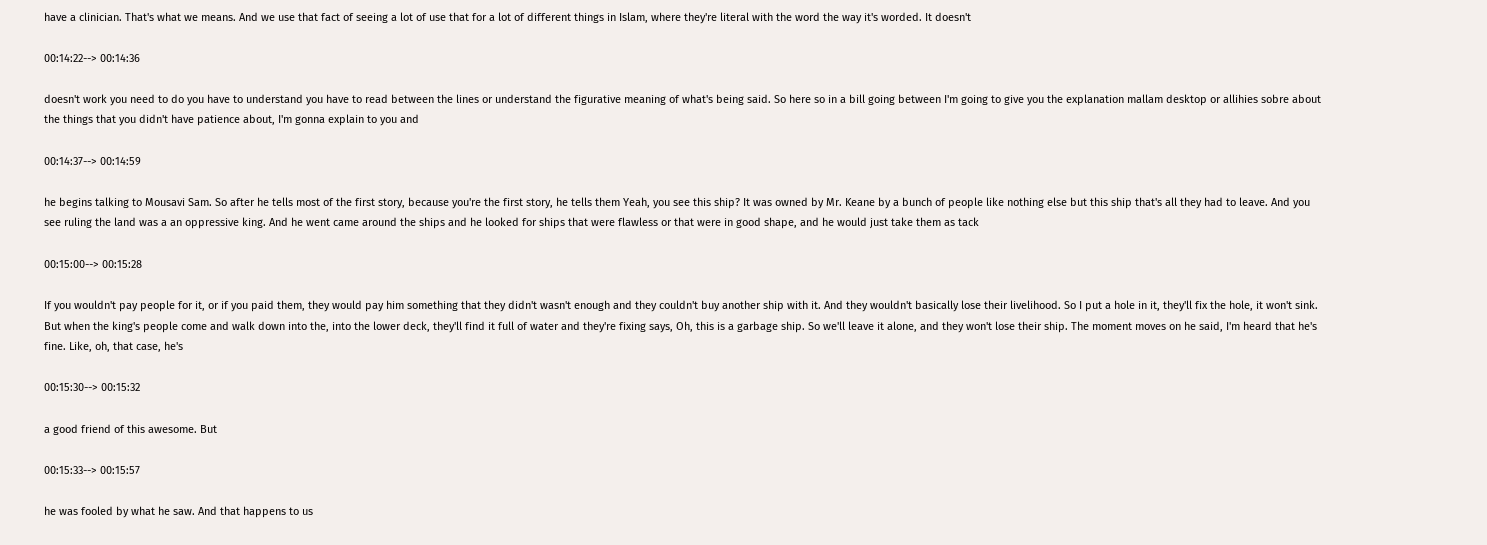have a clinician. That's what we means. And we use that fact of seeing a lot of use that for a lot of different things in Islam, where they're literal with the word the way it's worded. It doesn't

00:14:22--> 00:14:36

doesn't work you need to do you have to understand you have to read between the lines or understand the figurative meaning of what's being said. So here so in a bill going between I'm going to give you the explanation mallam desktop or allihies sobre about the things that you didn't have patience about, I'm gonna explain to you and

00:14:37--> 00:14:59

he begins talking to Mousavi Sam. So after he tells most of the first story, because you're the first story, he tells them Yeah, you see this ship? It was owned by Mr. Keane by a bunch of people like nothing else but this ship that's all they had to leave. And you see ruling the land was a an oppressive king. And he went came around the ships and he looked for ships that were flawless or that were in good shape, and he would just take them as tack

00:15:00--> 00:15:28

If you wouldn't pay people for it, or if you paid them, they would pay him something that they didn't wasn't enough and they couldn't buy another ship with it. And they wouldn't basically lose their livelihood. So I put a hole in it, they'll fix the hole, it won't sink. But when the king's people come and walk down into the, into the lower deck, they'll find it full of water and they're fixing says, Oh, this is a garbage ship. So we'll leave it alone, and they won't lose their ship. The moment moves on he said, I'm heard that he's fine. Like, oh, that case, he's

00:15:30--> 00:15:32

a good friend of this awesome. But

00:15:33--> 00:15:57

he was fooled by what he saw. And that happens to us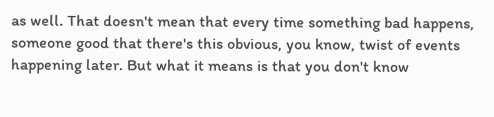as well. That doesn't mean that every time something bad happens, someone good that there's this obvious, you know, twist of events happening later. But what it means is that you don't know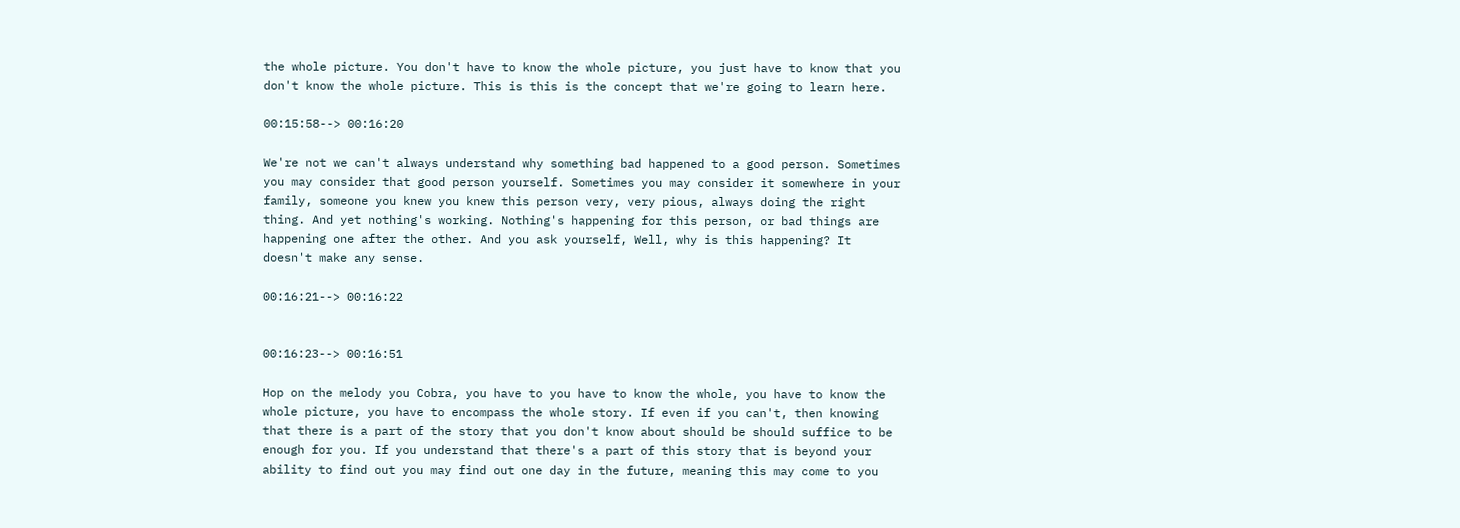the whole picture. You don't have to know the whole picture, you just have to know that you don't know the whole picture. This is this is the concept that we're going to learn here.

00:15:58--> 00:16:20

We're not we can't always understand why something bad happened to a good person. Sometimes you may consider that good person yourself. Sometimes you may consider it somewhere in your family, someone you knew you knew this person very, very pious, always doing the right thing. And yet nothing's working. Nothing's happening for this person, or bad things are happening one after the other. And you ask yourself, Well, why is this happening? It doesn't make any sense.

00:16:21--> 00:16:22


00:16:23--> 00:16:51

Hop on the melody you Cobra, you have to you have to know the whole, you have to know the whole picture, you have to encompass the whole story. If even if you can't, then knowing that there is a part of the story that you don't know about should be should suffice to be enough for you. If you understand that there's a part of this story that is beyond your ability to find out you may find out one day in the future, meaning this may come to you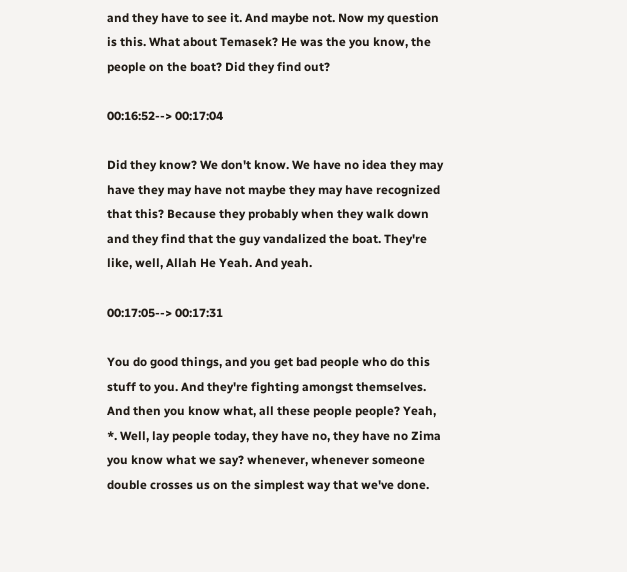and they have to see it. And maybe not. Now my question is this. What about Temasek? He was the you know, the people on the boat? Did they find out?

00:16:52--> 00:17:04

Did they know? We don't know. We have no idea they may have they may have not maybe they may have recognized that this? Because they probably when they walk down and they find that the guy vandalized the boat. They're like, well, Allah He Yeah. And yeah.

00:17:05--> 00:17:31

You do good things, and you get bad people who do this stuff to you. And they're fighting amongst themselves. And then you know what, all these people people? Yeah, *. Well, lay people today, they have no, they have no Zima you know what we say? whenever, whenever someone double crosses us on the simplest way that we've done.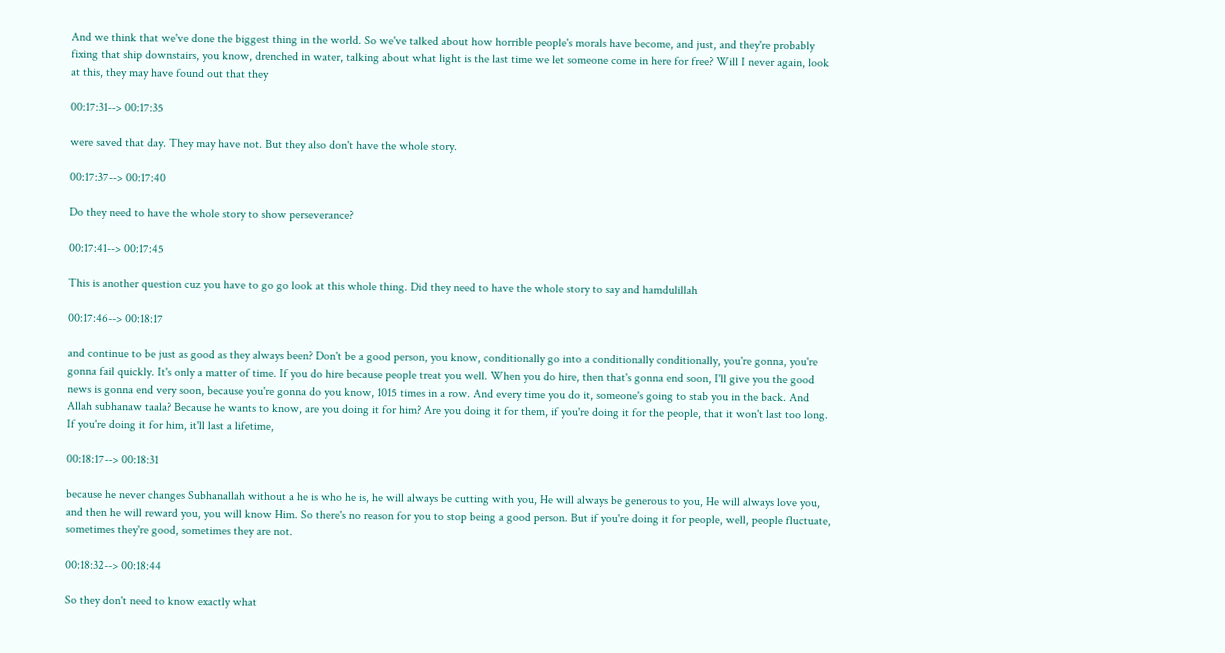And we think that we've done the biggest thing in the world. So we've talked about how horrible people's morals have become, and just, and they're probably fixing that ship downstairs, you know, drenched in water, talking about what light is the last time we let someone come in here for free? Will I never again, look at this, they may have found out that they

00:17:31--> 00:17:35

were saved that day. They may have not. But they also don't have the whole story.

00:17:37--> 00:17:40

Do they need to have the whole story to show perseverance?

00:17:41--> 00:17:45

This is another question cuz you have to go go look at this whole thing. Did they need to have the whole story to say and hamdulillah

00:17:46--> 00:18:17

and continue to be just as good as they always been? Don't be a good person, you know, conditionally go into a conditionally conditionally, you're gonna, you're gonna fail quickly. It's only a matter of time. If you do hire because people treat you well. When you do hire, then that's gonna end soon, I'll give you the good news is gonna end very soon, because you're gonna do you know, 1015 times in a row. And every time you do it, someone's going to stab you in the back. And Allah subhanaw taala? Because he wants to know, are you doing it for him? Are you doing it for them, if you're doing it for the people, that it won't last too long. If you're doing it for him, it'll last a lifetime,

00:18:17--> 00:18:31

because he never changes Subhanallah without a he is who he is, he will always be cutting with you, He will always be generous to you, He will always love you, and then he will reward you, you will know Him. So there's no reason for you to stop being a good person. But if you're doing it for people, well, people fluctuate, sometimes they're good, sometimes they are not.

00:18:32--> 00:18:44

So they don't need to know exactly what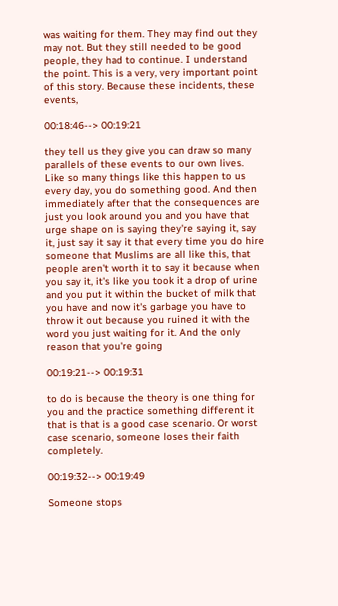was waiting for them. They may find out they may not. But they still needed to be good people, they had to continue. I understand the point. This is a very, very important point of this story. Because these incidents, these events,

00:18:46--> 00:19:21

they tell us they give you can draw so many parallels of these events to our own lives. Like so many things like this happen to us every day, you do something good. And then immediately after that the consequences are just you look around you and you have that urge shape on is saying they're saying it, say it, just say it say it that every time you do hire someone that Muslims are all like this, that people aren't worth it to say it because when you say it, it's like you took it a drop of urine and you put it within the bucket of milk that you have and now it's garbage you have to throw it out because you ruined it with the word you just waiting for it. And the only reason that you're going

00:19:21--> 00:19:31

to do is because the theory is one thing for you and the practice something different it that is that is a good case scenario. Or worst case scenario, someone loses their faith completely.

00:19:32--> 00:19:49

Someone stops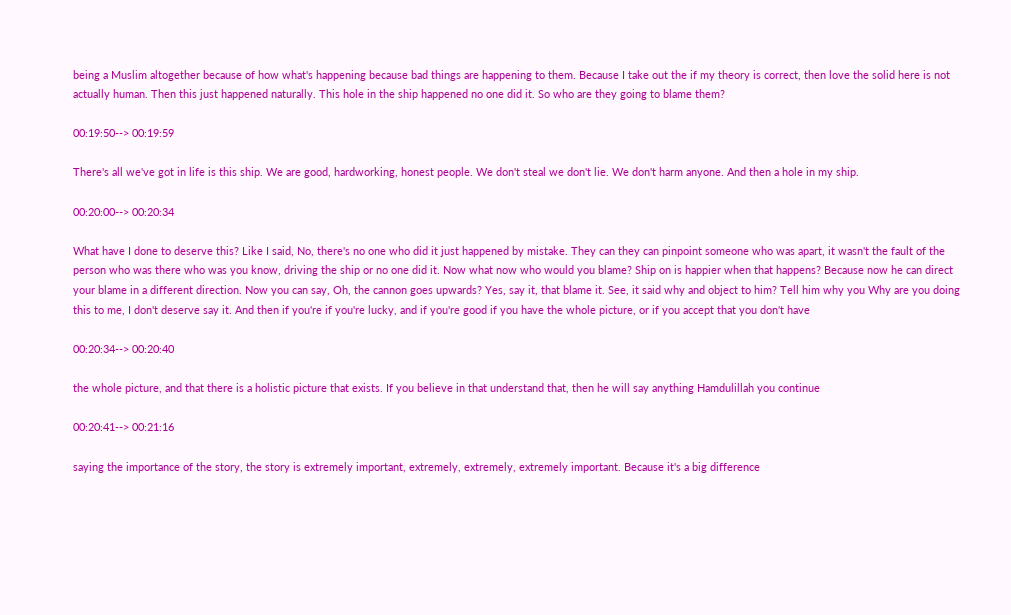being a Muslim altogether because of how what's happening because bad things are happening to them. Because I take out the if my theory is correct, then love the solid here is not actually human. Then this just happened naturally. This hole in the ship happened no one did it. So who are they going to blame them?

00:19:50--> 00:19:59

There's all we've got in life is this ship. We are good, hardworking, honest people. We don't steal we don't lie. We don't harm anyone. And then a hole in my ship.

00:20:00--> 00:20:34

What have I done to deserve this? Like I said, No, there's no one who did it just happened by mistake. They can they can pinpoint someone who was apart, it wasn't the fault of the person who was there who was you know, driving the ship or no one did it. Now what now who would you blame? Ship on is happier when that happens? Because now he can direct your blame in a different direction. Now you can say, Oh, the cannon goes upwards? Yes, say it, that blame it. See, it said why and object to him? Tell him why you Why are you doing this to me, I don't deserve say it. And then if you're if you're lucky, and if you're good if you have the whole picture, or if you accept that you don't have

00:20:34--> 00:20:40

the whole picture, and that there is a holistic picture that exists. If you believe in that understand that, then he will say anything Hamdulillah you continue

00:20:41--> 00:21:16

saying the importance of the story, the story is extremely important, extremely, extremely, extremely important. Because it's a big difference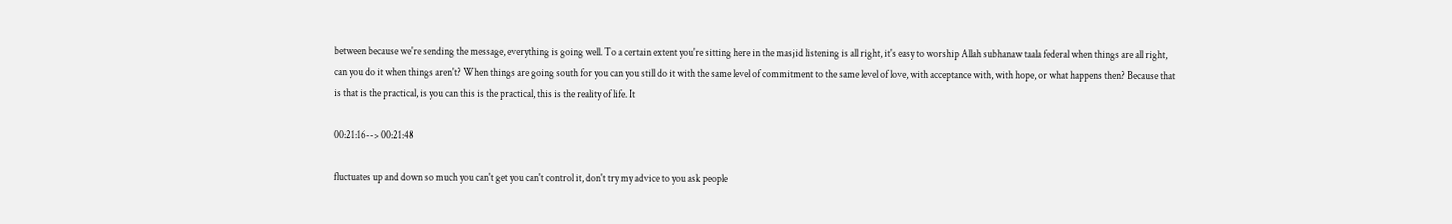between because we're sending the message, everything is going well. To a certain extent you're sitting here in the masjid listening is all right, it's easy to worship Allah subhanaw taala federal when things are all right, can you do it when things aren't? When things are going south for you can you still do it with the same level of commitment to the same level of love, with acceptance with, with hope, or what happens then? Because that is that is the practical, is you can this is the practical, this is the reality of life. It

00:21:16--> 00:21:48

fluctuates up and down so much you can't get you can't control it, don't try my advice to you ask people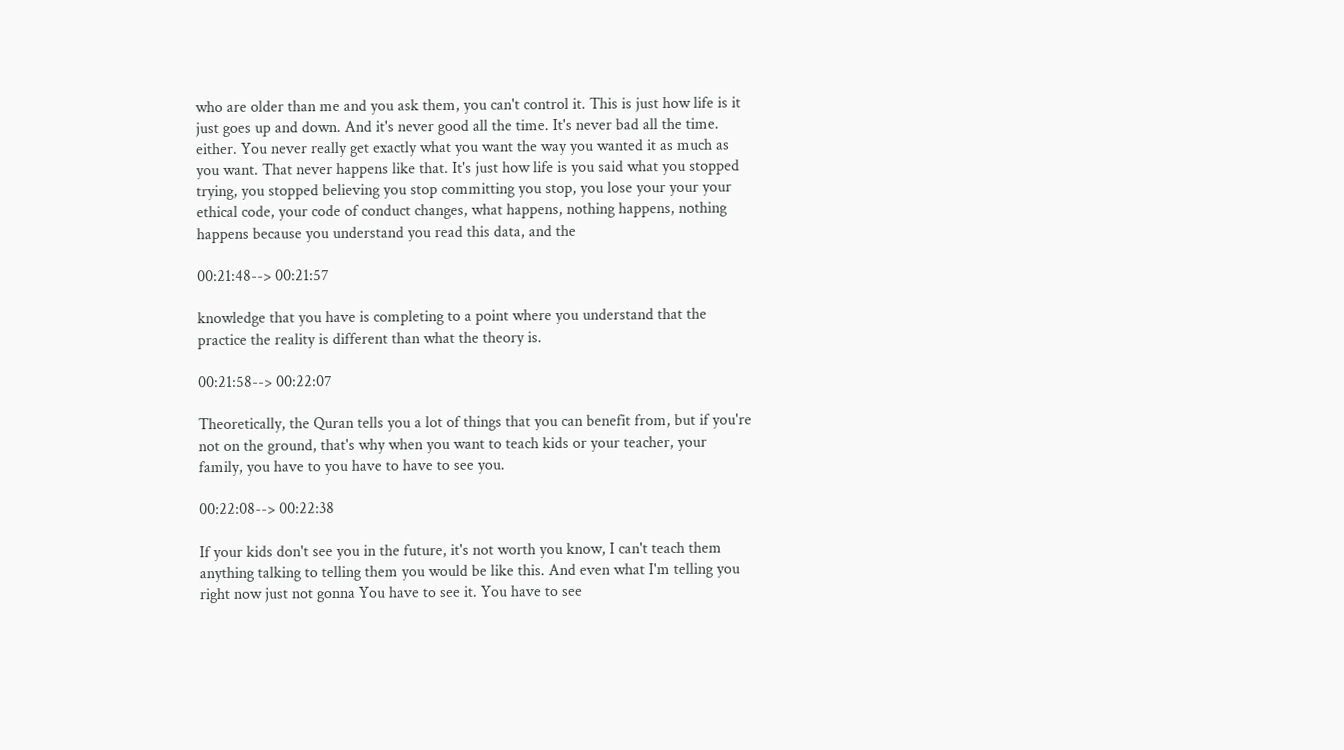who are older than me and you ask them, you can't control it. This is just how life is it just goes up and down. And it's never good all the time. It's never bad all the time. either. You never really get exactly what you want the way you wanted it as much as you want. That never happens like that. It's just how life is you said what you stopped trying, you stopped believing you stop committing you stop, you lose your your your ethical code, your code of conduct changes, what happens, nothing happens, nothing happens because you understand you read this data, and the

00:21:48--> 00:21:57

knowledge that you have is completing to a point where you understand that the practice the reality is different than what the theory is.

00:21:58--> 00:22:07

Theoretically, the Quran tells you a lot of things that you can benefit from, but if you're not on the ground, that's why when you want to teach kids or your teacher, your family, you have to you have to have to see you.

00:22:08--> 00:22:38

If your kids don't see you in the future, it's not worth you know, I can't teach them anything talking to telling them you would be like this. And even what I'm telling you right now just not gonna You have to see it. You have to see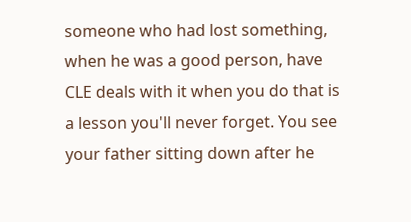someone who had lost something, when he was a good person, have CLE deals with it when you do that is a lesson you'll never forget. You see your father sitting down after he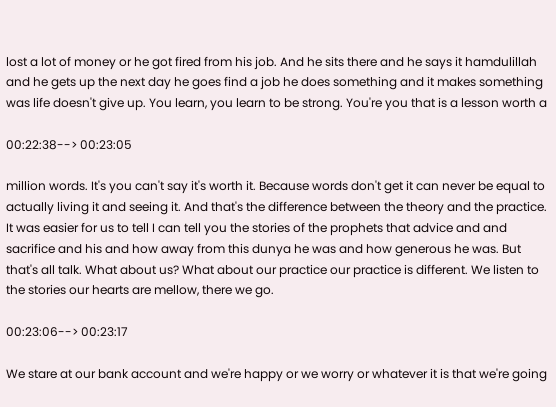lost a lot of money or he got fired from his job. And he sits there and he says it hamdulillah and he gets up the next day he goes find a job he does something and it makes something was life doesn't give up. You learn, you learn to be strong. You're you that is a lesson worth a

00:22:38--> 00:23:05

million words. It's you can't say it's worth it. Because words don't get it can never be equal to actually living it and seeing it. And that's the difference between the theory and the practice. It was easier for us to tell I can tell you the stories of the prophets that advice and and sacrifice and his and how away from this dunya he was and how generous he was. But that's all talk. What about us? What about our practice our practice is different. We listen to the stories our hearts are mellow, there we go.

00:23:06--> 00:23:17

We stare at our bank account and we're happy or we worry or whatever it is that we're going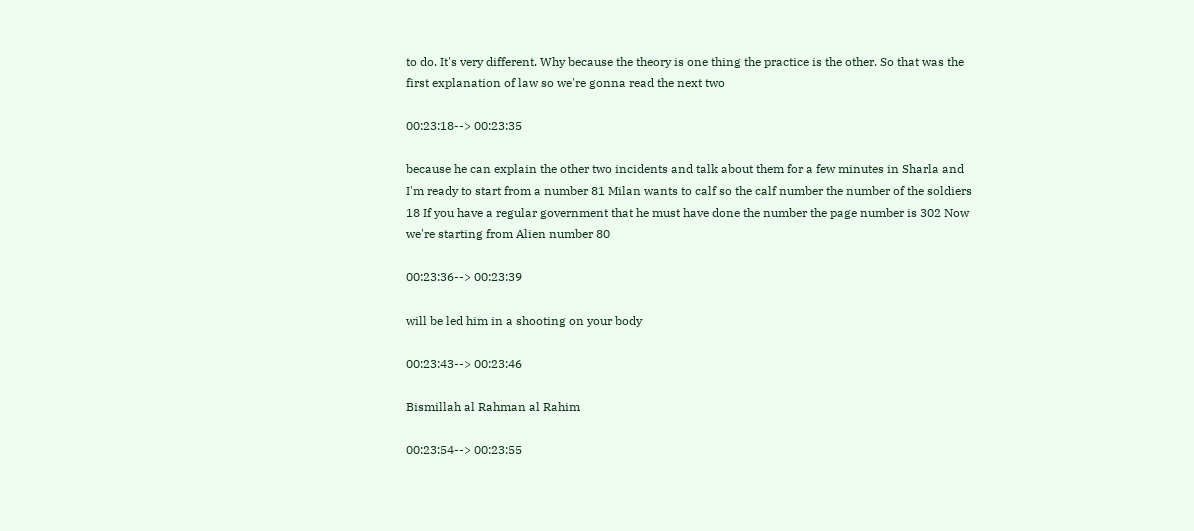to do. It's very different. Why because the theory is one thing the practice is the other. So that was the first explanation of law so we're gonna read the next two

00:23:18--> 00:23:35

because he can explain the other two incidents and talk about them for a few minutes in Sharla and I'm ready to start from a number 81 Milan wants to calf so the calf number the number of the soldiers 18 If you have a regular government that he must have done the number the page number is 302 Now we're starting from Alien number 80

00:23:36--> 00:23:39

will be led him in a shooting on your body

00:23:43--> 00:23:46

Bismillah al Rahman al Rahim

00:23:54--> 00:23:55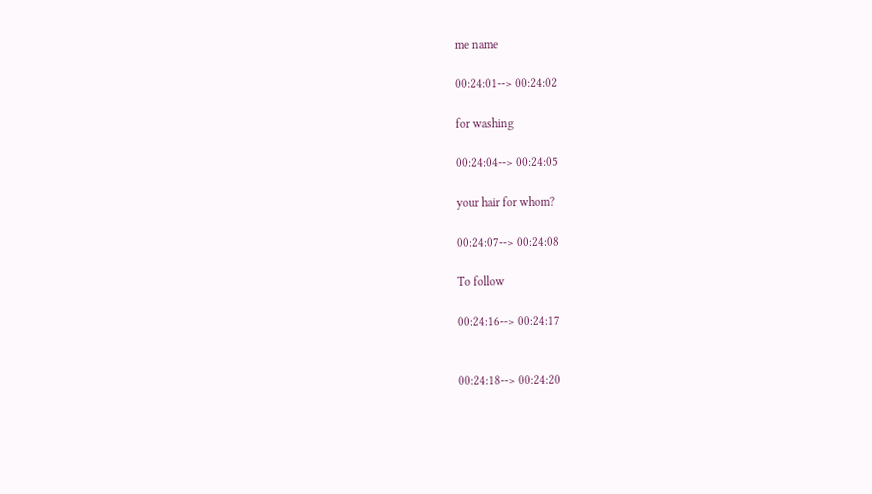me name

00:24:01--> 00:24:02

for washing

00:24:04--> 00:24:05

your hair for whom?

00:24:07--> 00:24:08

To follow

00:24:16--> 00:24:17


00:24:18--> 00:24:20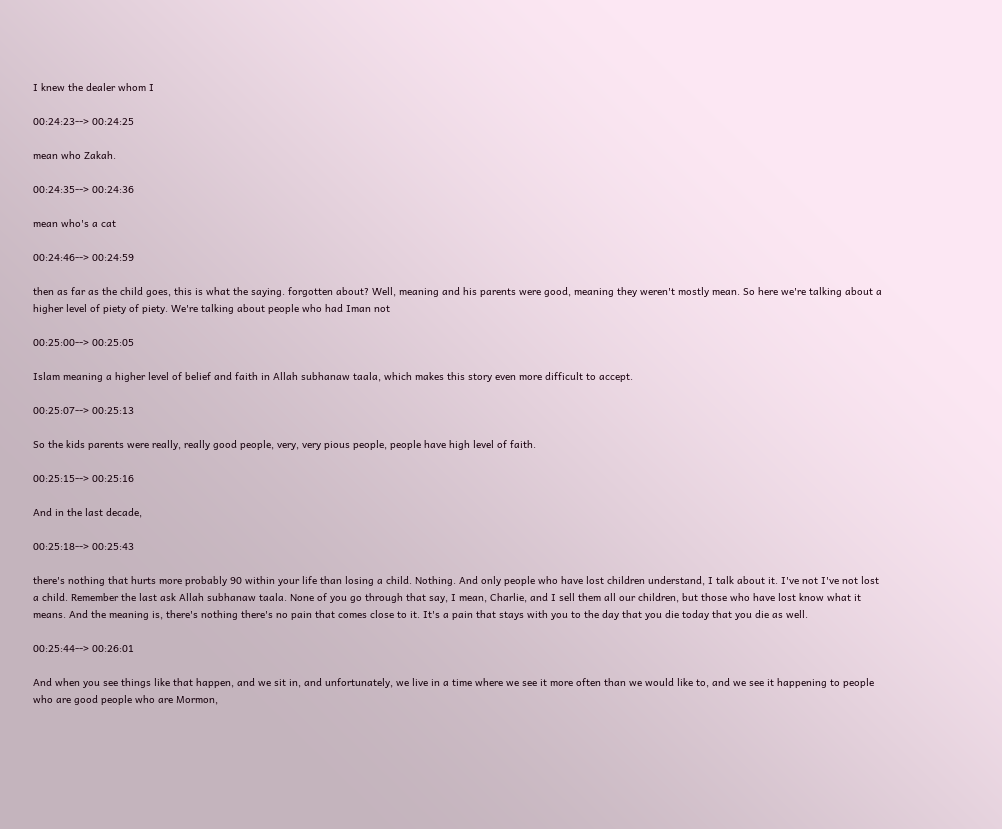I knew the dealer whom I

00:24:23--> 00:24:25

mean who Zakah.

00:24:35--> 00:24:36

mean who's a cat

00:24:46--> 00:24:59

then as far as the child goes, this is what the saying. forgotten about? Well, meaning and his parents were good, meaning they weren't mostly mean. So here we're talking about a higher level of piety of piety. We're talking about people who had Iman not

00:25:00--> 00:25:05

Islam meaning a higher level of belief and faith in Allah subhanaw taala, which makes this story even more difficult to accept.

00:25:07--> 00:25:13

So the kids parents were really, really good people, very, very pious people, people have high level of faith.

00:25:15--> 00:25:16

And in the last decade,

00:25:18--> 00:25:43

there's nothing that hurts more probably 90 within your life than losing a child. Nothing. And only people who have lost children understand, I talk about it. I've not I've not lost a child. Remember the last ask Allah subhanaw taala. None of you go through that say, I mean, Charlie, and I sell them all our children, but those who have lost know what it means. And the meaning is, there's nothing there's no pain that comes close to it. It's a pain that stays with you to the day that you die today that you die as well.

00:25:44--> 00:26:01

And when you see things like that happen, and we sit in, and unfortunately, we live in a time where we see it more often than we would like to, and we see it happening to people who are good people who are Mormon,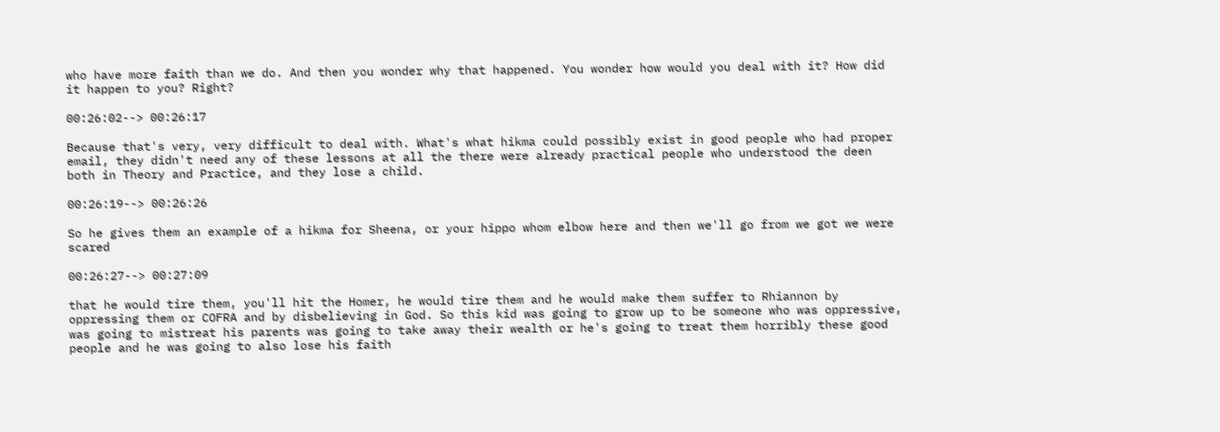who have more faith than we do. And then you wonder why that happened. You wonder how would you deal with it? How did it happen to you? Right?

00:26:02--> 00:26:17

Because that's very, very difficult to deal with. What's what hikma could possibly exist in good people who had proper email, they didn't need any of these lessons at all the there were already practical people who understood the deen both in Theory and Practice, and they lose a child.

00:26:19--> 00:26:26

So he gives them an example of a hikma for Sheena, or your hippo whom elbow here and then we'll go from we got we were scared

00:26:27--> 00:27:09

that he would tire them, you'll hit the Homer, he would tire them and he would make them suffer to Rhiannon by oppressing them or COFRA and by disbelieving in God. So this kid was going to grow up to be someone who was oppressive, was going to mistreat his parents was going to take away their wealth or he's going to treat them horribly these good people and he was going to also lose his faith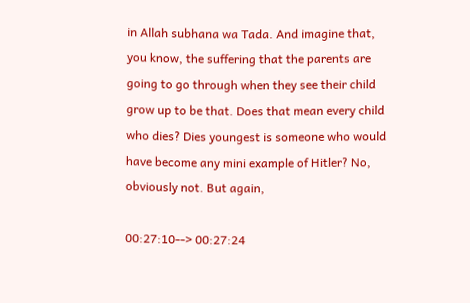in Allah subhana wa Tada. And imagine that, you know, the suffering that the parents are going to go through when they see their child grow up to be that. Does that mean every child who dies? Dies youngest is someone who would have become any mini example of Hitler? No, obviously not. But again,

00:27:10--> 00:27:24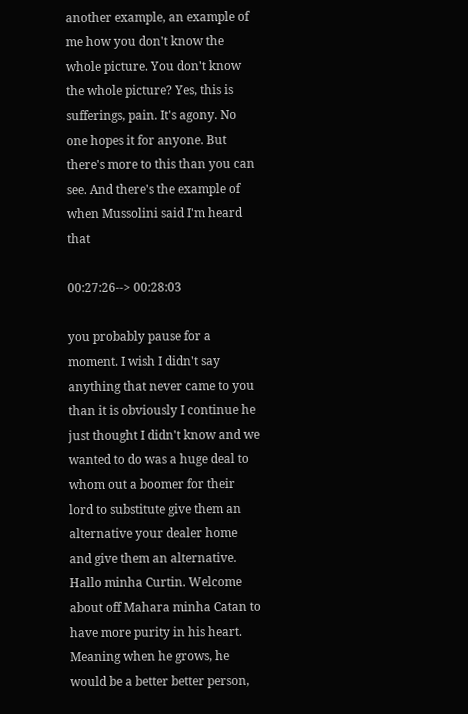another example, an example of me how you don't know the whole picture. You don't know the whole picture? Yes, this is sufferings, pain. It's agony. No one hopes it for anyone. But there's more to this than you can see. And there's the example of when Mussolini said I'm heard that

00:27:26--> 00:28:03

you probably pause for a moment. I wish I didn't say anything that never came to you than it is obviously I continue he just thought I didn't know and we wanted to do was a huge deal to whom out a boomer for their lord to substitute give them an alternative your dealer home and give them an alternative. Hallo minha Curtin. Welcome about off Mahara minha Catan to have more purity in his heart. Meaning when he grows, he would be a better better person,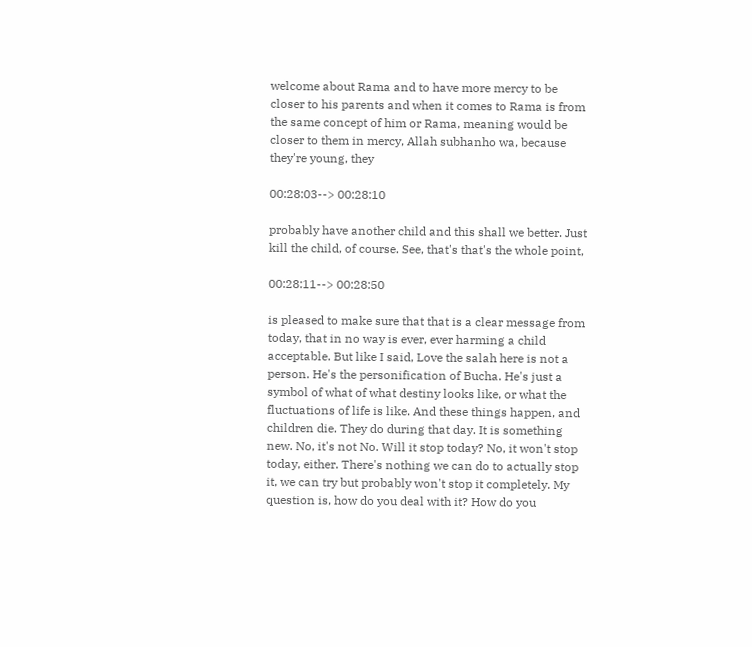welcome about Rama and to have more mercy to be closer to his parents and when it comes to Rama is from the same concept of him or Rama, meaning would be closer to them in mercy, Allah subhanho wa, because they're young, they

00:28:03--> 00:28:10

probably have another child and this shall we better. Just kill the child, of course. See, that's that's the whole point,

00:28:11--> 00:28:50

is pleased to make sure that that is a clear message from today, that in no way is ever, ever harming a child acceptable. But like I said, Love the salah here is not a person. He's the personification of Bucha. He's just a symbol of what of what destiny looks like, or what the fluctuations of life is like. And these things happen, and children die. They do during that day. It is something new. No, it's not No. Will it stop today? No, it won't stop today, either. There's nothing we can do to actually stop it, we can try but probably won't stop it completely. My question is, how do you deal with it? How do you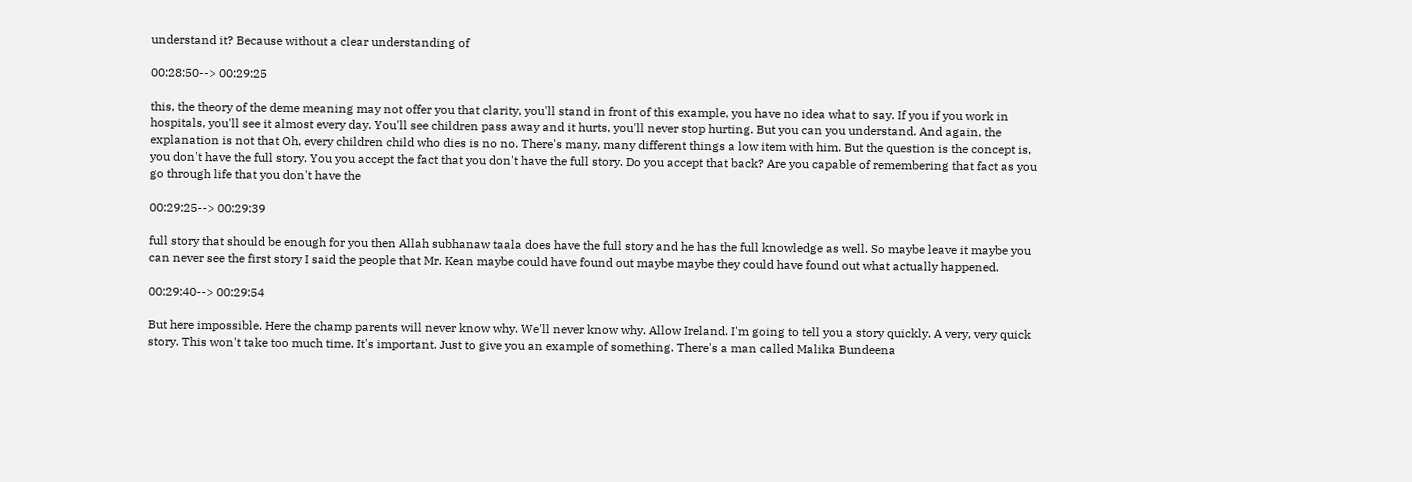understand it? Because without a clear understanding of

00:28:50--> 00:29:25

this, the theory of the deme meaning may not offer you that clarity, you'll stand in front of this example, you have no idea what to say. If you if you work in hospitals, you'll see it almost every day. You'll see children pass away and it hurts, you'll never stop hurting. But you can you understand. And again, the explanation is not that Oh, every children child who dies is no no. There's many, many different things a low item with him. But the question is the concept is, you don't have the full story. You you accept the fact that you don't have the full story. Do you accept that back? Are you capable of remembering that fact as you go through life that you don't have the

00:29:25--> 00:29:39

full story that should be enough for you then Allah subhanaw taala does have the full story and he has the full knowledge as well. So maybe leave it maybe you can never see the first story I said the people that Mr. Kean maybe could have found out maybe maybe they could have found out what actually happened.

00:29:40--> 00:29:54

But here impossible. Here the champ parents will never know why. We'll never know why. Allow Ireland. I'm going to tell you a story quickly. A very, very quick story. This won't take too much time. It's important. Just to give you an example of something. There's a man called Malika Bundeena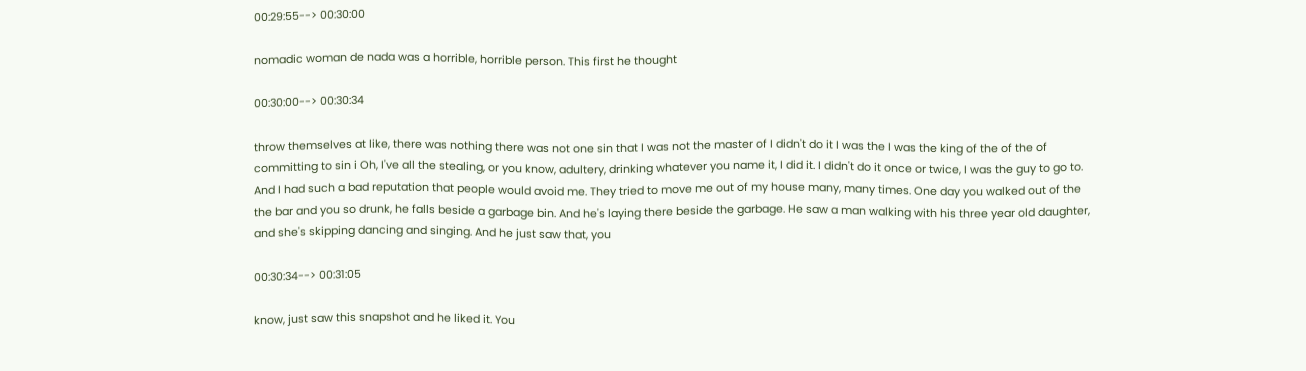00:29:55--> 00:30:00

nomadic woman de nada was a horrible, horrible person. This first he thought

00:30:00--> 00:30:34

throw themselves at like, there was nothing there was not one sin that I was not the master of I didn't do it I was the I was the king of the of the of committing to sin i Oh, I've all the stealing, or you know, adultery, drinking whatever you name it, I did it. I didn't do it once or twice, I was the guy to go to. And I had such a bad reputation that people would avoid me. They tried to move me out of my house many, many times. One day you walked out of the the bar and you so drunk, he falls beside a garbage bin. And he's laying there beside the garbage. He saw a man walking with his three year old daughter, and she's skipping dancing and singing. And he just saw that, you

00:30:34--> 00:31:05

know, just saw this snapshot and he liked it. You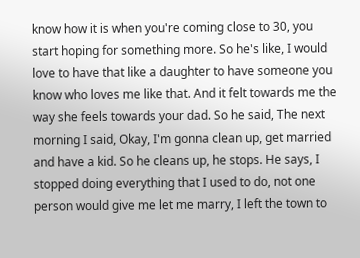know how it is when you're coming close to 30, you start hoping for something more. So he's like, I would love to have that like a daughter to have someone you know who loves me like that. And it felt towards me the way she feels towards your dad. So he said, The next morning I said, Okay, I'm gonna clean up, get married and have a kid. So he cleans up, he stops. He says, I stopped doing everything that I used to do, not one person would give me let me marry, I left the town to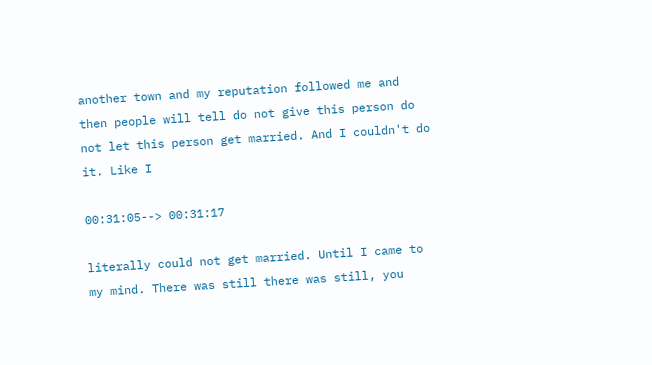another town and my reputation followed me and then people will tell do not give this person do not let this person get married. And I couldn't do it. Like I

00:31:05--> 00:31:17

literally could not get married. Until I came to my mind. There was still there was still, you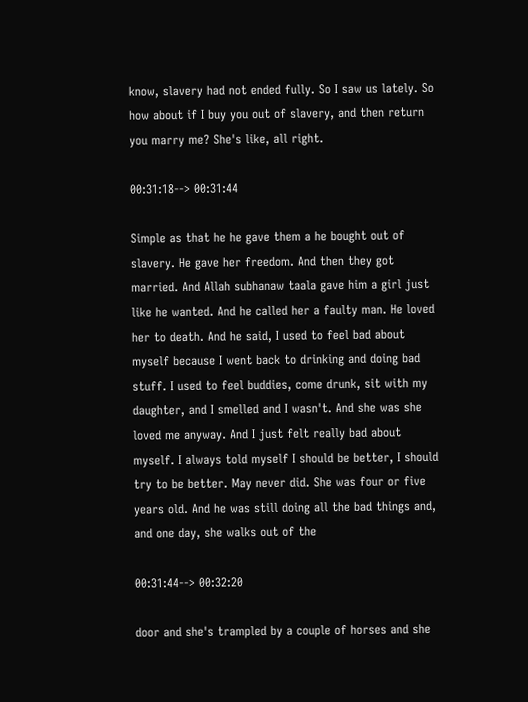know, slavery had not ended fully. So I saw us lately. So how about if I buy you out of slavery, and then return you marry me? She's like, all right.

00:31:18--> 00:31:44

Simple as that he he gave them a he bought out of slavery. He gave her freedom. And then they got married. And Allah subhanaw taala gave him a girl just like he wanted. And he called her a faulty man. He loved her to death. And he said, I used to feel bad about myself because I went back to drinking and doing bad stuff. I used to feel buddies, come drunk, sit with my daughter, and I smelled and I wasn't. And she was she loved me anyway. And I just felt really bad about myself. I always told myself I should be better, I should try to be better. May never did. She was four or five years old. And he was still doing all the bad things and, and one day, she walks out of the

00:31:44--> 00:32:20

door and she's trampled by a couple of horses and she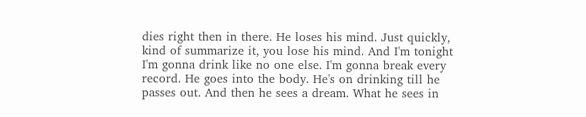dies right then in there. He loses his mind. Just quickly, kind of summarize it, you lose his mind. And I'm tonight I'm gonna drink like no one else. I'm gonna break every record. He goes into the body. He's on drinking till he passes out. And then he sees a dream. What he sees in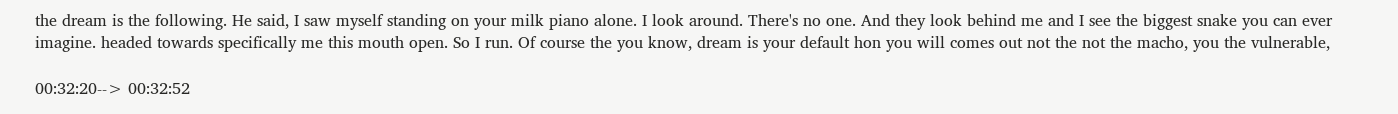the dream is the following. He said, I saw myself standing on your milk piano alone. I look around. There's no one. And they look behind me and I see the biggest snake you can ever imagine. headed towards specifically me this mouth open. So I run. Of course the you know, dream is your default hon you will comes out not the not the macho, you the vulnerable,

00:32:20--> 00:32:52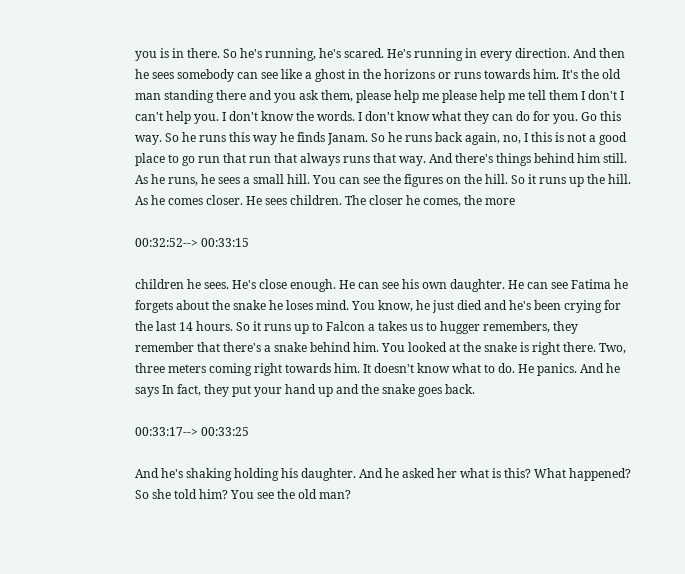you is in there. So he's running, he's scared. He's running in every direction. And then he sees somebody can see like a ghost in the horizons or runs towards him. It's the old man standing there and you ask them, please help me please help me tell them I don't I can't help you. I don't know the words. I don't know what they can do for you. Go this way. So he runs this way he finds Janam. So he runs back again, no, I this is not a good place to go run that run that always runs that way. And there's things behind him still. As he runs, he sees a small hill. You can see the figures on the hill. So it runs up the hill. As he comes closer. He sees children. The closer he comes, the more

00:32:52--> 00:33:15

children he sees. He's close enough. He can see his own daughter. He can see Fatima he forgets about the snake he loses mind. You know, he just died and he's been crying for the last 14 hours. So it runs up to Falcon a takes us to hugger remembers, they remember that there's a snake behind him. You looked at the snake is right there. Two, three meters coming right towards him. It doesn't know what to do. He panics. And he says In fact, they put your hand up and the snake goes back.

00:33:17--> 00:33:25

And he's shaking holding his daughter. And he asked her what is this? What happened? So she told him? You see the old man?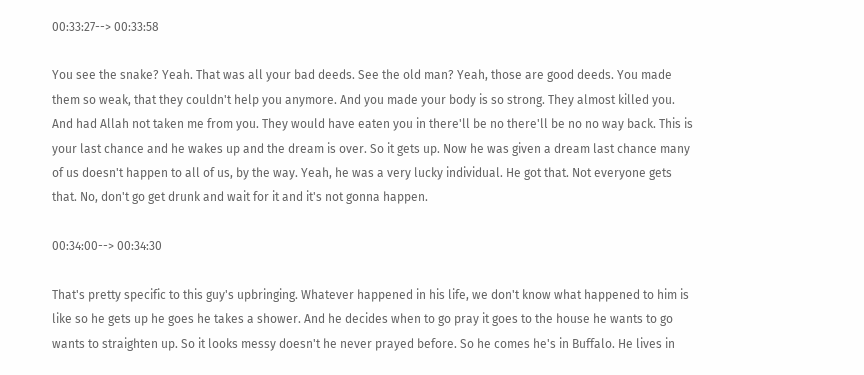00:33:27--> 00:33:58

You see the snake? Yeah. That was all your bad deeds. See the old man? Yeah, those are good deeds. You made them so weak, that they couldn't help you anymore. And you made your body is so strong. They almost killed you. And had Allah not taken me from you. They would have eaten you in there'll be no there'll be no no way back. This is your last chance and he wakes up and the dream is over. So it gets up. Now he was given a dream last chance many of us doesn't happen to all of us, by the way. Yeah, he was a very lucky individual. He got that. Not everyone gets that. No, don't go get drunk and wait for it and it's not gonna happen.

00:34:00--> 00:34:30

That's pretty specific to this guy's upbringing. Whatever happened in his life, we don't know what happened to him is like so he gets up he goes he takes a shower. And he decides when to go pray it goes to the house he wants to go wants to straighten up. So it looks messy doesn't he never prayed before. So he comes he's in Buffalo. He lives in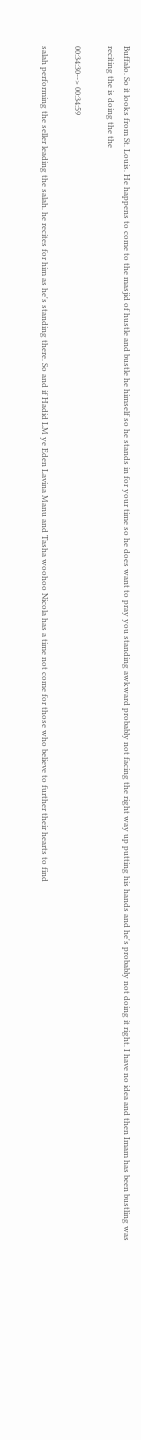Buffalo. So it looks from St. Louis. He happens to come to the masjid of hustle and bustle he himself so he stands in for your time so he does want to pray you standing awkward probably not facing the right way up putting his hands and he's probably not doing it right. I have no idea and then Imam has been bustling was reciting the is doing the the

00:34:30--> 00:34:59

salah performing the seller leading the salah. he recites for him as he's standing there. So and if Hadid LM ye Eden Lavina Manu and Tasha woohoo Nicola has a time not come for those who believe to further their hearts to find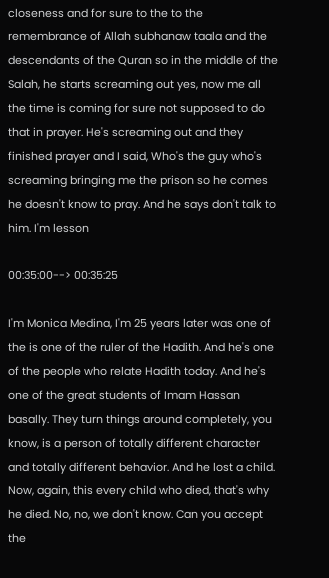closeness and for sure to the to the remembrance of Allah subhanaw taala and the descendants of the Quran so in the middle of the Salah, he starts screaming out yes, now me all the time is coming for sure not supposed to do that in prayer. He's screaming out and they finished prayer and I said, Who's the guy who's screaming bringing me the prison so he comes he doesn't know to pray. And he says don't talk to him. I'm lesson

00:35:00--> 00:35:25

I'm Monica Medina, I'm 25 years later was one of the is one of the ruler of the Hadith. And he's one of the people who relate Hadith today. And he's one of the great students of Imam Hassan basally. They turn things around completely, you know, is a person of totally different character and totally different behavior. And he lost a child. Now, again, this every child who died, that's why he died. No, no, we don't know. Can you accept the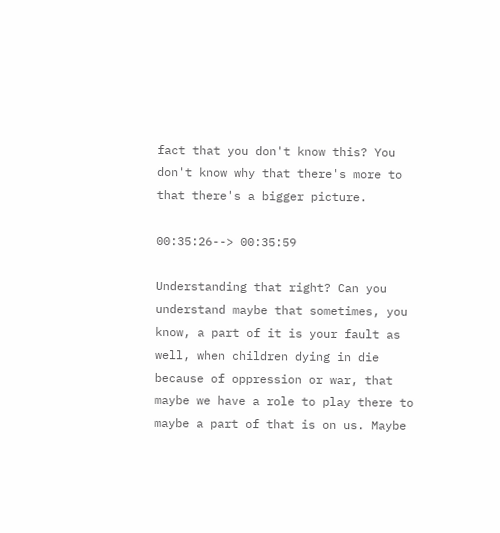fact that you don't know this? You don't know why that there's more to that there's a bigger picture.

00:35:26--> 00:35:59

Understanding that right? Can you understand maybe that sometimes, you know, a part of it is your fault as well, when children dying in die because of oppression or war, that maybe we have a role to play there to maybe a part of that is on us. Maybe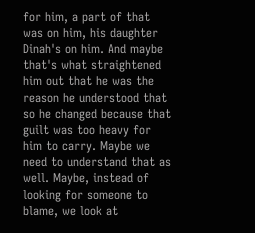for him, a part of that was on him, his daughter Dinah's on him. And maybe that's what straightened him out that he was the reason he understood that so he changed because that guilt was too heavy for him to carry. Maybe we need to understand that as well. Maybe, instead of looking for someone to blame, we look at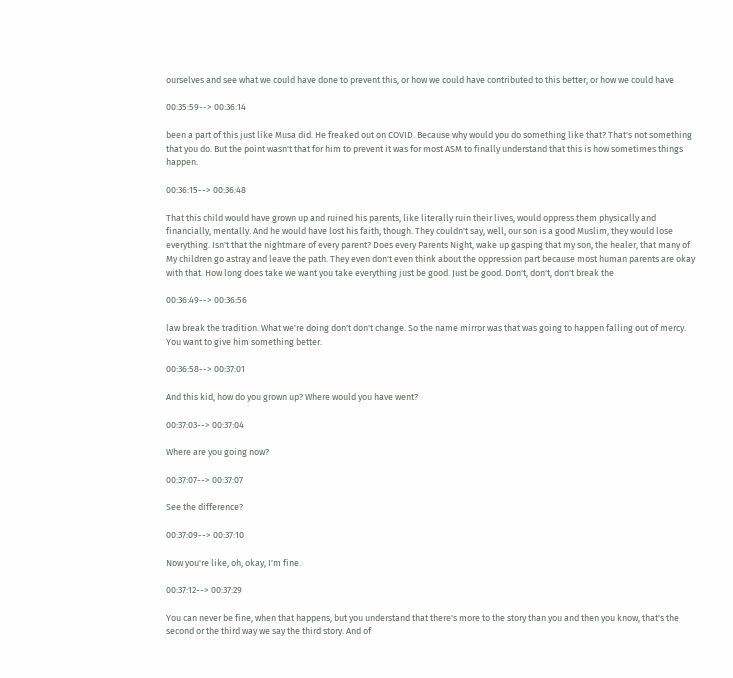ourselves and see what we could have done to prevent this, or how we could have contributed to this better, or how we could have

00:35:59--> 00:36:14

been a part of this just like Musa did. He freaked out on COVID. Because why would you do something like that? That's not something that you do. But the point wasn't that for him to prevent it was for most ASM to finally understand that this is how sometimes things happen.

00:36:15--> 00:36:48

That this child would have grown up and ruined his parents, like literally ruin their lives, would oppress them physically and financially, mentally. And he would have lost his faith, though. They couldn't say, well, our son is a good Muslim, they would lose everything. Isn't that the nightmare of every parent? Does every Parents Night, wake up gasping that my son, the healer, that many of My children go astray and leave the path. They even don't even think about the oppression part because most human parents are okay with that. How long does take we want you take everything just be good. Just be good. Don't, don't, don't break the

00:36:49--> 00:36:56

law break the tradition. What we're doing don't don't change. So the name mirror was that was going to happen falling out of mercy. You want to give him something better.

00:36:58--> 00:37:01

And this kid, how do you grown up? Where would you have went?

00:37:03--> 00:37:04

Where are you going now?

00:37:07--> 00:37:07

See the difference?

00:37:09--> 00:37:10

Now you're like, oh, okay, I'm fine.

00:37:12--> 00:37:29

You can never be fine, when that happens, but you understand that there's more to the story than you and then you know, that's the second or the third way we say the third story. And of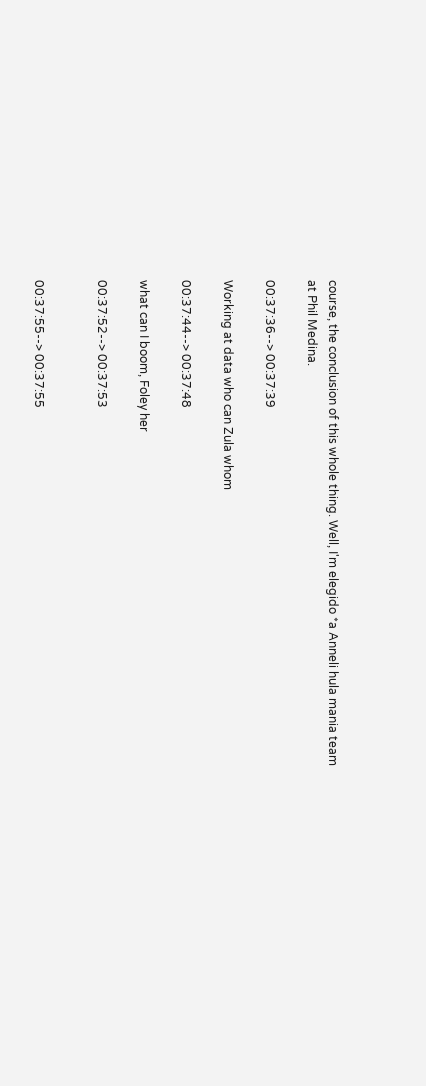course, the conclusion of this whole thing. Well, I'm elegido *a Anneli hula mania team at Phil Medina.

00:37:36--> 00:37:39

Working at data who can Zula whom

00:37:44--> 00:37:48

what can I boom, Foley her

00:37:52--> 00:37:53


00:37:55--> 00:37:55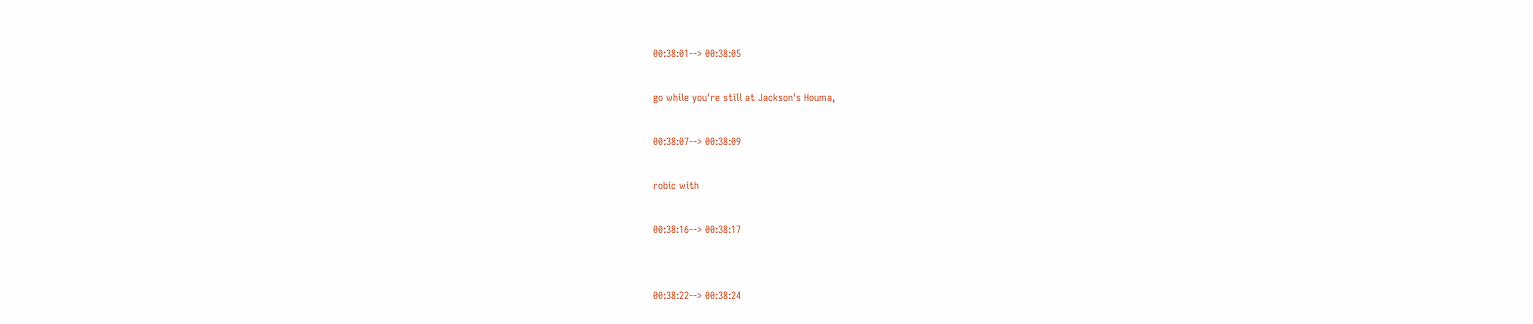00:38:01--> 00:38:05

go while you're still at Jackson's Houma,

00:38:07--> 00:38:09

robic with

00:38:16--> 00:38:17


00:38:22--> 00:38:24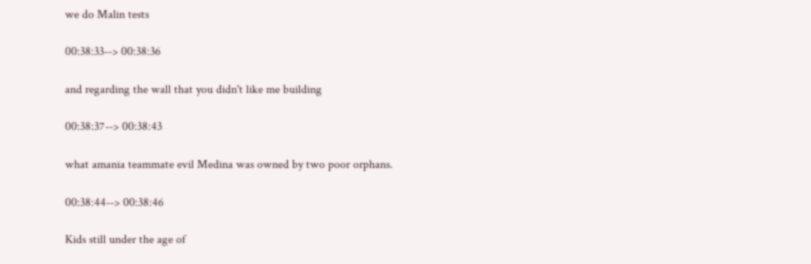we do Malin tests

00:38:33--> 00:38:36

and regarding the wall that you didn't like me building

00:38:37--> 00:38:43

what amania teammate evil Medina was owned by two poor orphans.

00:38:44--> 00:38:46

Kids still under the age of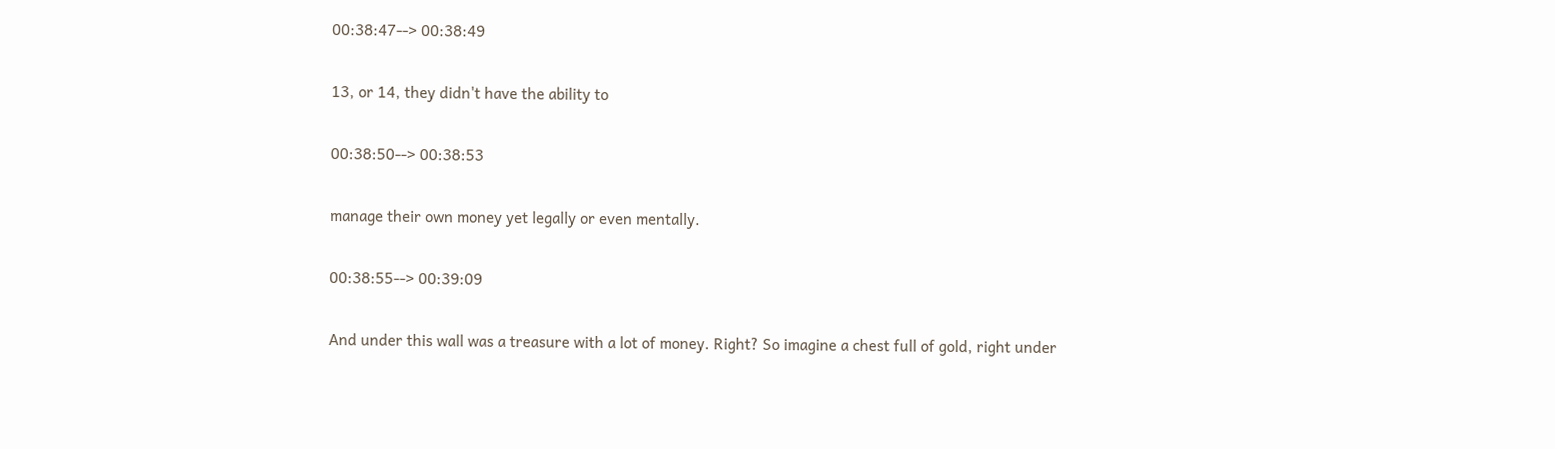00:38:47--> 00:38:49

13, or 14, they didn't have the ability to

00:38:50--> 00:38:53

manage their own money yet legally or even mentally.

00:38:55--> 00:39:09

And under this wall was a treasure with a lot of money. Right? So imagine a chest full of gold, right under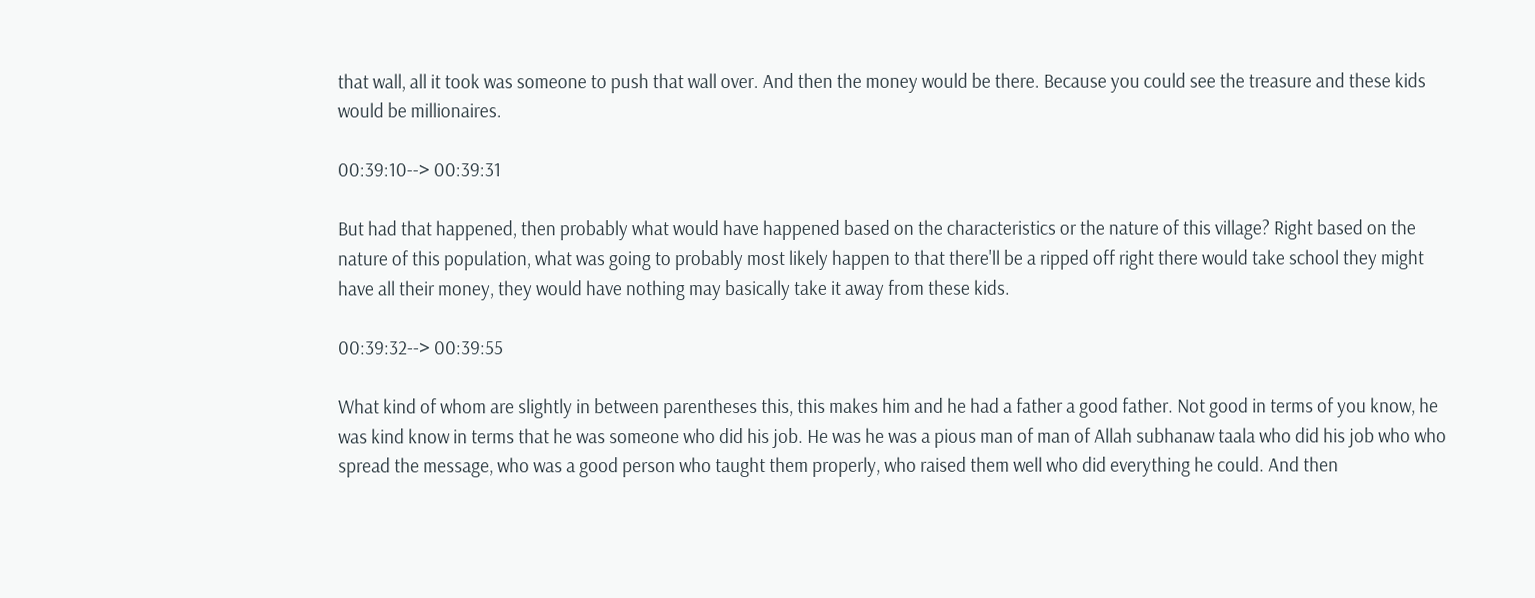that wall, all it took was someone to push that wall over. And then the money would be there. Because you could see the treasure and these kids would be millionaires.

00:39:10--> 00:39:31

But had that happened, then probably what would have happened based on the characteristics or the nature of this village? Right based on the nature of this population, what was going to probably most likely happen to that there'll be a ripped off right there would take school they might have all their money, they would have nothing may basically take it away from these kids.

00:39:32--> 00:39:55

What kind of whom are slightly in between parentheses this, this makes him and he had a father a good father. Not good in terms of you know, he was kind know in terms that he was someone who did his job. He was he was a pious man of man of Allah subhanaw taala who did his job who who spread the message, who was a good person who taught them properly, who raised them well who did everything he could. And then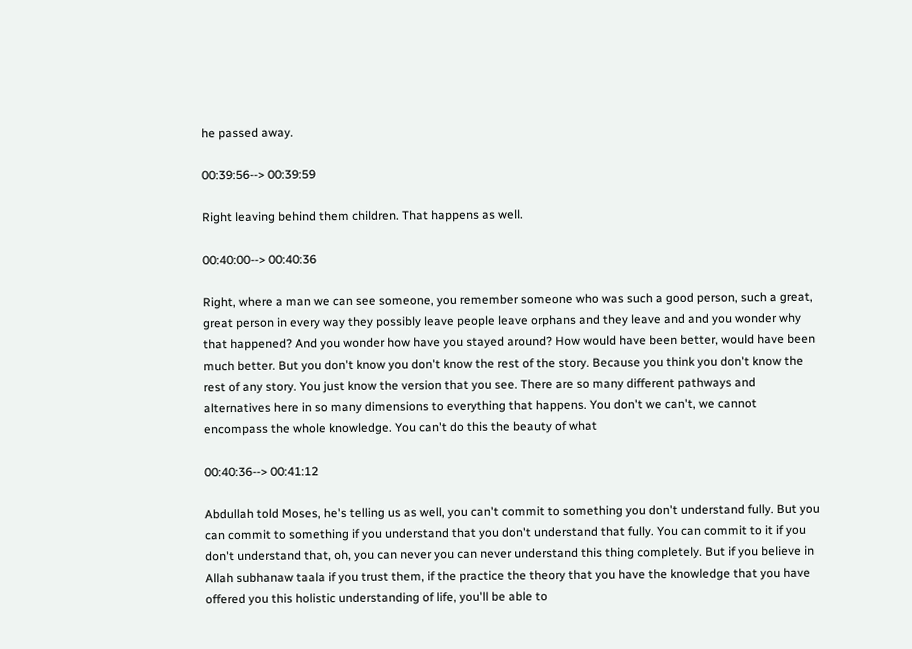he passed away.

00:39:56--> 00:39:59

Right leaving behind them children. That happens as well.

00:40:00--> 00:40:36

Right, where a man we can see someone, you remember someone who was such a good person, such a great, great person in every way they possibly leave people leave orphans and they leave and and you wonder why that happened? And you wonder how have you stayed around? How would have been better, would have been much better. But you don't know you don't know the rest of the story. Because you think you don't know the rest of any story. You just know the version that you see. There are so many different pathways and alternatives here in so many dimensions to everything that happens. You don't we can't, we cannot encompass the whole knowledge. You can't do this the beauty of what

00:40:36--> 00:41:12

Abdullah told Moses, he's telling us as well, you can't commit to something you don't understand fully. But you can commit to something if you understand that you don't understand that fully. You can commit to it if you don't understand that, oh, you can never you can never understand this thing completely. But if you believe in Allah subhanaw taala if you trust them, if the practice the theory that you have the knowledge that you have offered you this holistic understanding of life, you'll be able to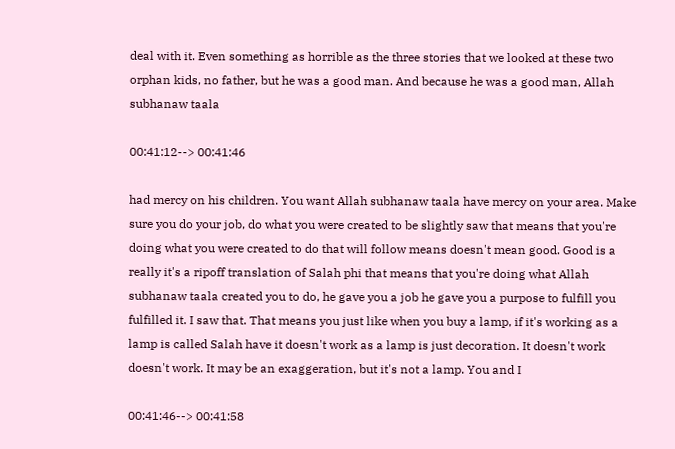deal with it. Even something as horrible as the three stories that we looked at these two orphan kids, no father, but he was a good man. And because he was a good man, Allah subhanaw taala

00:41:12--> 00:41:46

had mercy on his children. You want Allah subhanaw taala have mercy on your area. Make sure you do your job, do what you were created to be slightly saw that means that you're doing what you were created to do that will follow means doesn't mean good. Good is a really it's a ripoff translation of Salah phi that means that you're doing what Allah subhanaw taala created you to do, he gave you a job he gave you a purpose to fulfill you fulfilled it. I saw that. That means you just like when you buy a lamp, if it's working as a lamp is called Salah have it doesn't work as a lamp is just decoration. It doesn't work doesn't work. It may be an exaggeration, but it's not a lamp. You and I

00:41:46--> 00:41:58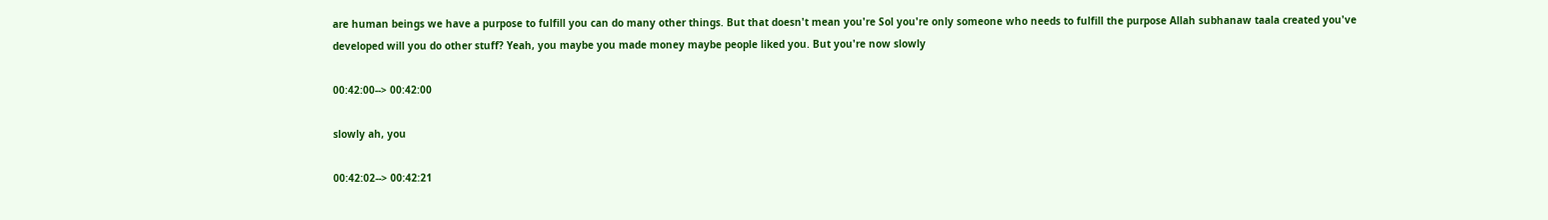are human beings we have a purpose to fulfill you can do many other things. But that doesn't mean you're Sol you're only someone who needs to fulfill the purpose Allah subhanaw taala created you've developed will you do other stuff? Yeah, you maybe you made money maybe people liked you. But you're now slowly

00:42:00--> 00:42:00

slowly ah, you

00:42:02--> 00:42:21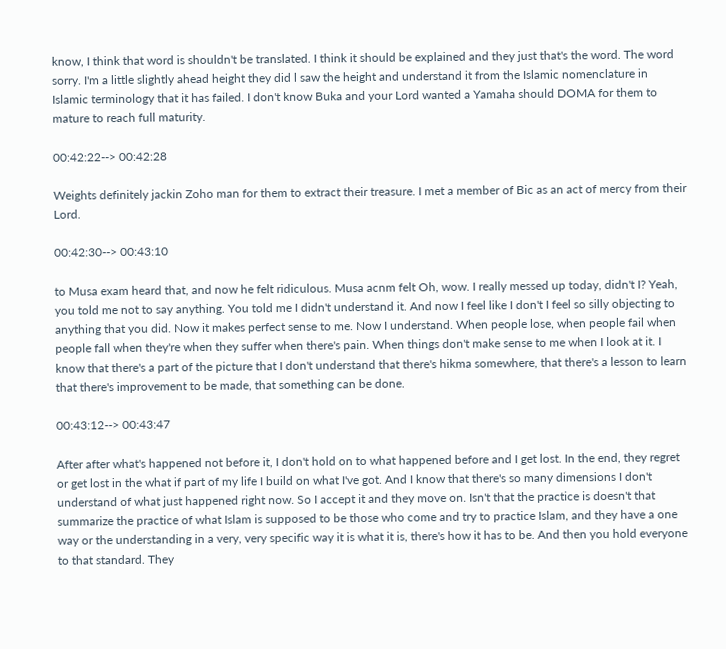know, I think that word is shouldn't be translated. I think it should be explained and they just that's the word. The word sorry. I'm a little slightly ahead height they did l saw the height and understand it from the Islamic nomenclature in Islamic terminology that it has failed. I don't know Buka and your Lord wanted a Yamaha should DOMA for them to mature to reach full maturity.

00:42:22--> 00:42:28

Weights definitely jackin Zoho man for them to extract their treasure. I met a member of Bic as an act of mercy from their Lord.

00:42:30--> 00:43:10

to Musa exam heard that, and now he felt ridiculous. Musa acnm felt Oh, wow. I really messed up today, didn't I? Yeah, you told me not to say anything. You told me I didn't understand it. And now I feel like I don't I feel so silly objecting to anything that you did. Now it makes perfect sense to me. Now I understand. When people lose, when people fail when people fall when they're when they suffer when there's pain. When things don't make sense to me when I look at it. I know that there's a part of the picture that I don't understand that there's hikma somewhere, that there's a lesson to learn that there's improvement to be made, that something can be done.

00:43:12--> 00:43:47

After after what's happened not before it, I don't hold on to what happened before and I get lost. In the end, they regret or get lost in the what if part of my life I build on what I've got. And I know that there's so many dimensions I don't understand of what just happened right now. So I accept it and they move on. Isn't that the practice is doesn't that summarize the practice of what Islam is supposed to be those who come and try to practice Islam, and they have a one way or the understanding in a very, very specific way it is what it is, there's how it has to be. And then you hold everyone to that standard. They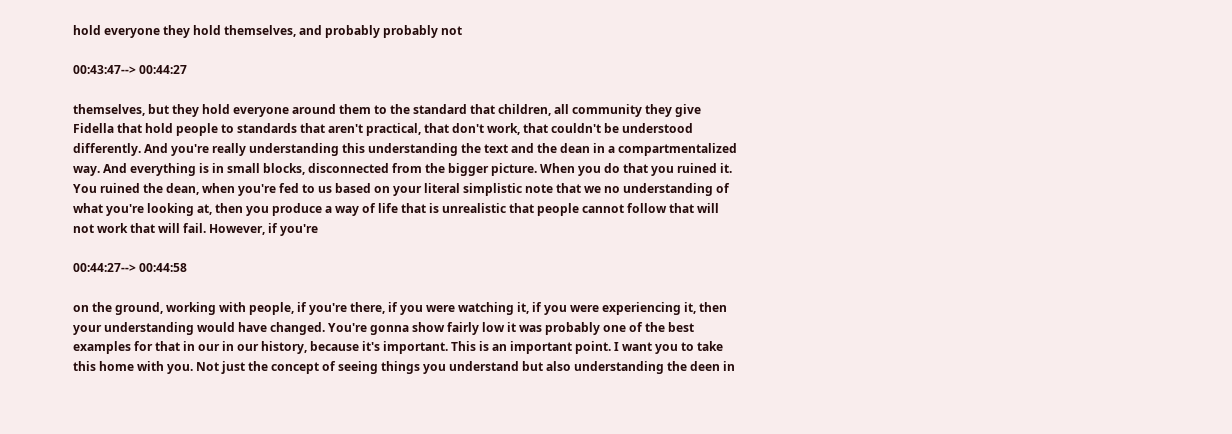hold everyone they hold themselves, and probably probably not

00:43:47--> 00:44:27

themselves, but they hold everyone around them to the standard that children, all community they give Fidella that hold people to standards that aren't practical, that don't work, that couldn't be understood differently. And you're really understanding this understanding the text and the dean in a compartmentalized way. And everything is in small blocks, disconnected from the bigger picture. When you do that you ruined it. You ruined the dean, when you're fed to us based on your literal simplistic note that we no understanding of what you're looking at, then you produce a way of life that is unrealistic that people cannot follow that will not work that will fail. However, if you're

00:44:27--> 00:44:58

on the ground, working with people, if you're there, if you were watching it, if you were experiencing it, then your understanding would have changed. You're gonna show fairly low it was probably one of the best examples for that in our in our history, because it's important. This is an important point. I want you to take this home with you. Not just the concept of seeing things you understand but also understanding the deen in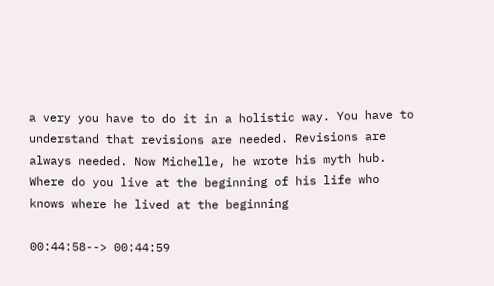a very you have to do it in a holistic way. You have to understand that revisions are needed. Revisions are always needed. Now Michelle, he wrote his myth hub. Where do you live at the beginning of his life who knows where he lived at the beginning

00:44:58--> 00:44:59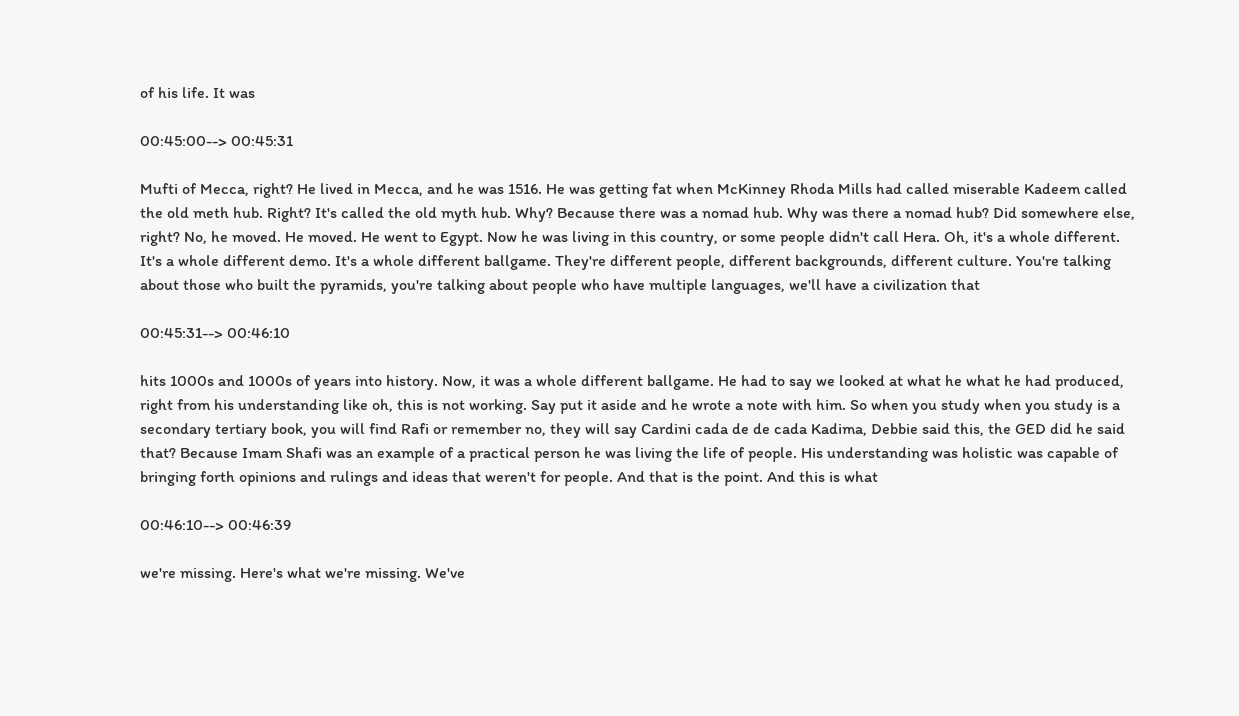of his life. It was

00:45:00--> 00:45:31

Mufti of Mecca, right? He lived in Mecca, and he was 1516. He was getting fat when McKinney Rhoda Mills had called miserable Kadeem called the old meth hub. Right? It's called the old myth hub. Why? Because there was a nomad hub. Why was there a nomad hub? Did somewhere else, right? No, he moved. He moved. He went to Egypt. Now he was living in this country, or some people didn't call Hera. Oh, it's a whole different. It's a whole different demo. It's a whole different ballgame. They're different people, different backgrounds, different culture. You're talking about those who built the pyramids, you're talking about people who have multiple languages, we'll have a civilization that

00:45:31--> 00:46:10

hits 1000s and 1000s of years into history. Now, it was a whole different ballgame. He had to say we looked at what he what he had produced, right from his understanding like oh, this is not working. Say put it aside and he wrote a note with him. So when you study when you study is a secondary tertiary book, you will find Rafi or remember no, they will say Cardini cada de de cada Kadima, Debbie said this, the GED did he said that? Because Imam Shafi was an example of a practical person he was living the life of people. His understanding was holistic was capable of bringing forth opinions and rulings and ideas that weren't for people. And that is the point. And this is what

00:46:10--> 00:46:39

we're missing. Here's what we're missing. We've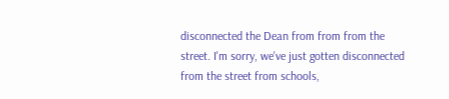disconnected the Dean from from from the street. I'm sorry, we've just gotten disconnected from the street from schools,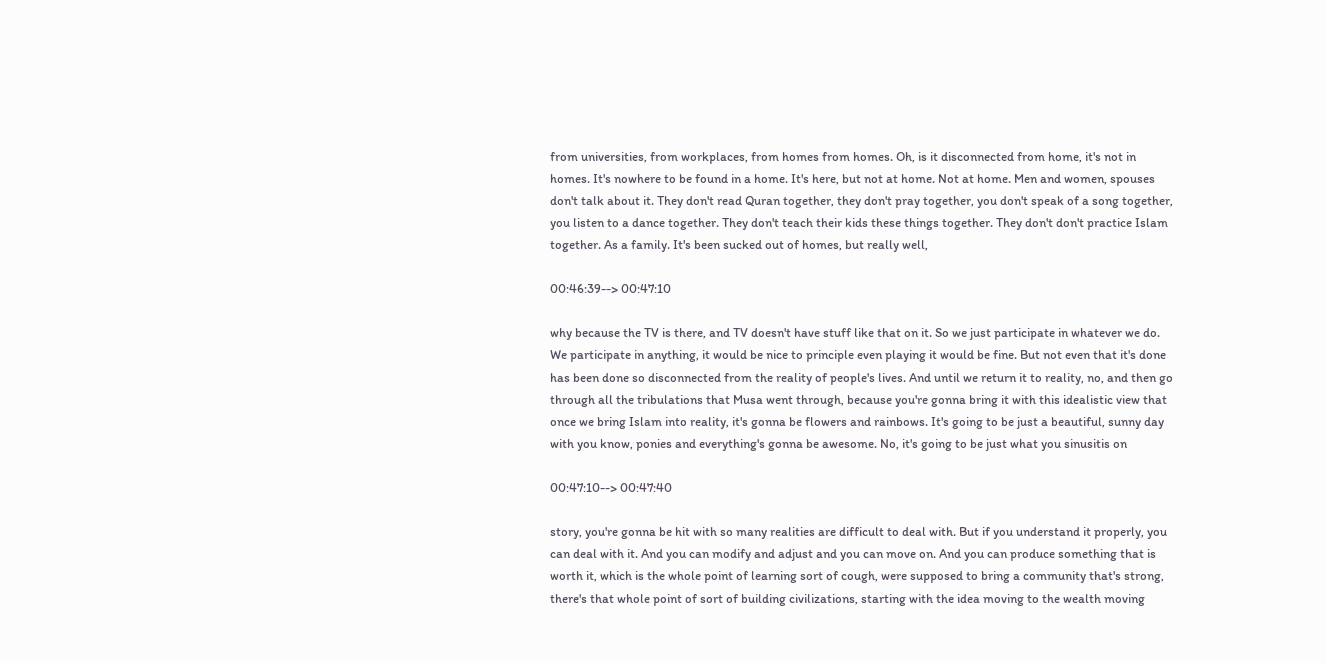from universities, from workplaces, from homes from homes. Oh, is it disconnected from home, it's not in homes. It's nowhere to be found in a home. It's here, but not at home. Not at home. Men and women, spouses don't talk about it. They don't read Quran together, they don't pray together, you don't speak of a song together, you listen to a dance together. They don't teach their kids these things together. They don't don't practice Islam together. As a family. It's been sucked out of homes, but really well,

00:46:39--> 00:47:10

why because the TV is there, and TV doesn't have stuff like that on it. So we just participate in whatever we do. We participate in anything, it would be nice to principle even playing it would be fine. But not even that it's done has been done so disconnected from the reality of people's lives. And until we return it to reality, no, and then go through all the tribulations that Musa went through, because you're gonna bring it with this idealistic view that once we bring Islam into reality, it's gonna be flowers and rainbows. It's going to be just a beautiful, sunny day with you know, ponies and everything's gonna be awesome. No, it's going to be just what you sinusitis on

00:47:10--> 00:47:40

story, you're gonna be hit with so many realities are difficult to deal with. But if you understand it properly, you can deal with it. And you can modify and adjust and you can move on. And you can produce something that is worth it, which is the whole point of learning sort of cough, were supposed to bring a community that's strong, there's that whole point of sort of building civilizations, starting with the idea moving to the wealth moving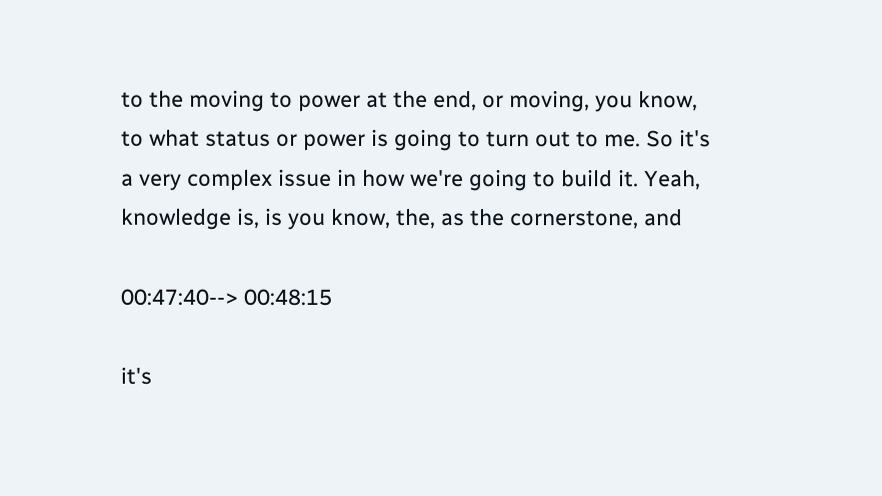to the moving to power at the end, or moving, you know, to what status or power is going to turn out to me. So it's a very complex issue in how we're going to build it. Yeah, knowledge is, is you know, the, as the cornerstone, and

00:47:40--> 00:48:15

it's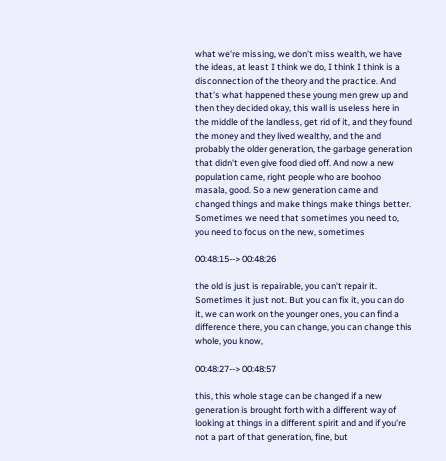what we're missing, we don't miss wealth, we have the ideas, at least I think we do, I think I think is a disconnection of the theory and the practice. And that's what happened these young men grew up and then they decided okay, this wall is useless here in the middle of the landless, get rid of it, and they found the money and they lived wealthy, and the and probably the older generation, the garbage generation that didn't even give food died off. And now a new population came, right people who are boohoo masala, good. So a new generation came and changed things and make things make things better. Sometimes we need that sometimes you need to, you need to focus on the new, sometimes

00:48:15--> 00:48:26

the old is just is repairable, you can't repair it. Sometimes it just not. But you can fix it, you can do it, we can work on the younger ones, you can find a difference there, you can change, you can change this whole, you know,

00:48:27--> 00:48:57

this, this whole stage can be changed if a new generation is brought forth with a different way of looking at things in a different spirit and and if you're not a part of that generation, fine, but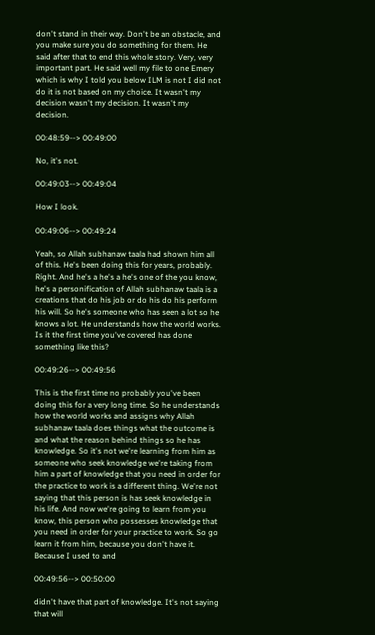don't stand in their way. Don't be an obstacle, and you make sure you do something for them. He said after that to end this whole story. Very, very important part. He said well my file to one Emery which is why I told you below ILM is not I did not do it is not based on my choice. It wasn't my decision wasn't my decision. It wasn't my decision.

00:48:59--> 00:49:00

No, it's not.

00:49:03--> 00:49:04

How I look.

00:49:06--> 00:49:24

Yeah, so Allah subhanaw taala had shown him all of this. He's been doing this for years, probably. Right. And he's a he's a he's one of the you know, he's a personification of Allah subhanaw taala is a creations that do his job or do his do his perform his will. So he's someone who has seen a lot so he knows a lot. He understands how the world works. Is it the first time you've covered has done something like this?

00:49:26--> 00:49:56

This is the first time no probably you've been doing this for a very long time. So he understands how the world works and assigns why Allah subhanaw taala does things what the outcome is and what the reason behind things so he has knowledge. So it's not we're learning from him as someone who seek knowledge we're taking from him a part of knowledge that you need in order for the practice to work is a different thing. We're not saying that this person is has seek knowledge in his life. And now we're going to learn from you know, this person who possesses knowledge that you need in order for your practice to work. So go learn it from him, because you don't have it. Because I used to and

00:49:56--> 00:50:00

didn't have that part of knowledge. It's not saying that will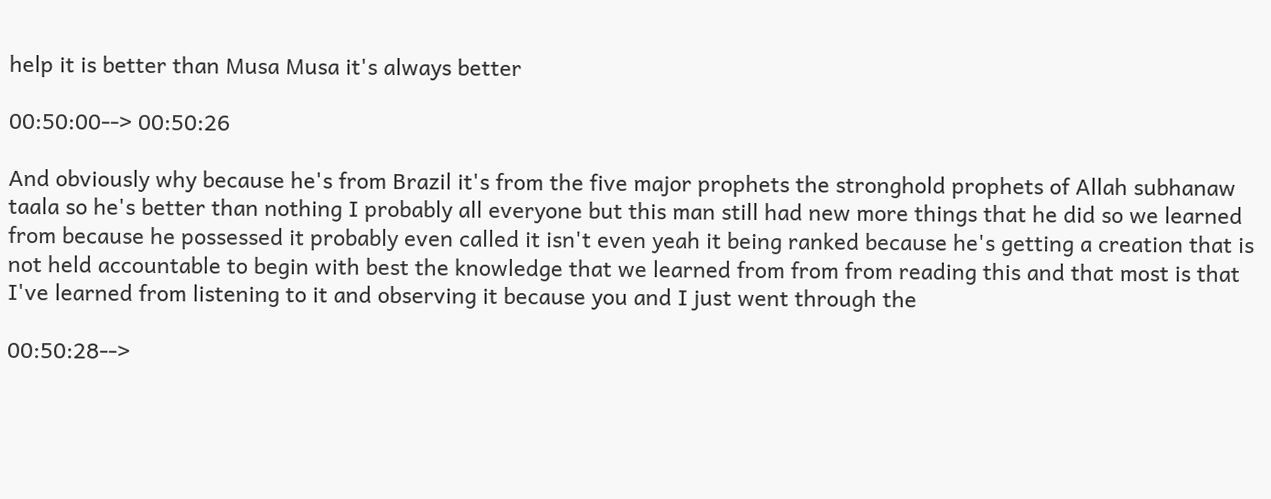help it is better than Musa Musa it's always better

00:50:00--> 00:50:26

And obviously why because he's from Brazil it's from the five major prophets the stronghold prophets of Allah subhanaw taala so he's better than nothing I probably all everyone but this man still had new more things that he did so we learned from because he possessed it probably even called it isn't even yeah it being ranked because he's getting a creation that is not held accountable to begin with best the knowledge that we learned from from from reading this and that most is that I've learned from listening to it and observing it because you and I just went through the

00:50:28-->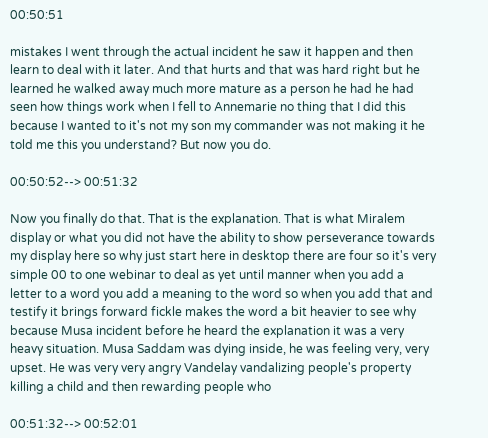00:50:51

mistakes I went through the actual incident he saw it happen and then learn to deal with it later. And that hurts and that was hard right but he learned he walked away much more mature as a person he had he had seen how things work when I fell to Annemarie no thing that I did this because I wanted to it's not my son my commander was not making it he told me this you understand? But now you do.

00:50:52--> 00:51:32

Now you finally do that. That is the explanation. That is what Miralem display or what you did not have the ability to show perseverance towards my display here so why just start here in desktop there are four so it's very simple 00 to one webinar to deal as yet until manner when you add a letter to a word you add a meaning to the word so when you add that and testify it brings forward fickle makes the word a bit heavier to see why because Musa incident before he heard the explanation it was a very heavy situation. Musa Saddam was dying inside, he was feeling very, very upset. He was very very angry Vandelay vandalizing people's property killing a child and then rewarding people who

00:51:32--> 00:52:01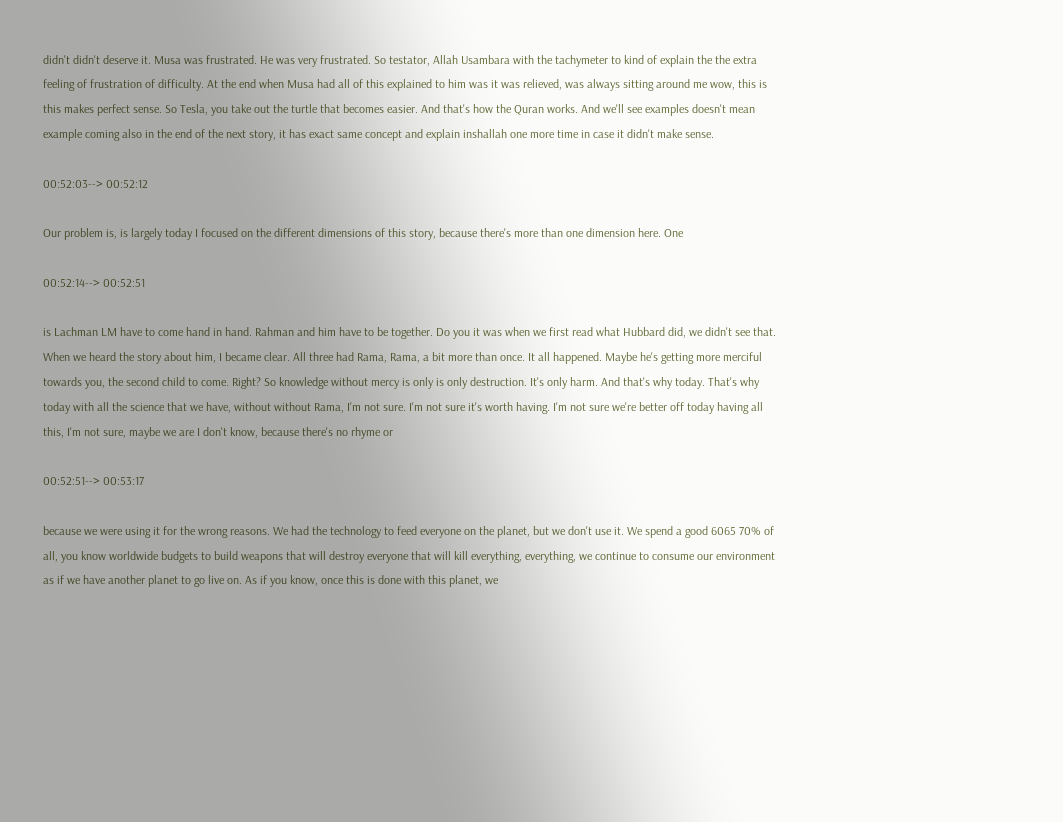didn't didn't deserve it. Musa was frustrated. He was very frustrated. So testator, Allah Usambara with the tachymeter to kind of explain the the extra feeling of frustration of difficulty. At the end when Musa had all of this explained to him was it was relieved, was always sitting around me wow, this is this makes perfect sense. So Tesla, you take out the turtle that becomes easier. And that's how the Quran works. And we'll see examples doesn't mean example coming also in the end of the next story, it has exact same concept and explain inshallah one more time in case it didn't make sense.

00:52:03--> 00:52:12

Our problem is, is largely today I focused on the different dimensions of this story, because there's more than one dimension here. One

00:52:14--> 00:52:51

is Lachman LM have to come hand in hand. Rahman and him have to be together. Do you it was when we first read what Hubbard did, we didn't see that. When we heard the story about him, I became clear. All three had Rama, Rama, a bit more than once. It all happened. Maybe he's getting more merciful towards you, the second child to come. Right? So knowledge without mercy is only is only destruction. It's only harm. And that's why today. That's why today with all the science that we have, without without Rama, I'm not sure. I'm not sure it's worth having. I'm not sure we're better off today having all this, I'm not sure, maybe we are I don't know, because there's no rhyme or

00:52:51--> 00:53:17

because we were using it for the wrong reasons. We had the technology to feed everyone on the planet, but we don't use it. We spend a good 6065 70% of all, you know worldwide budgets to build weapons that will destroy everyone that will kill everything, everything, we continue to consume our environment as if we have another planet to go live on. As if you know, once this is done with this planet, we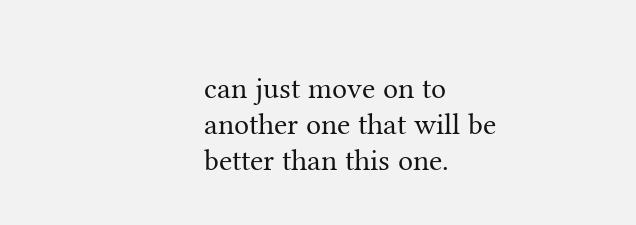can just move on to another one that will be better than this one.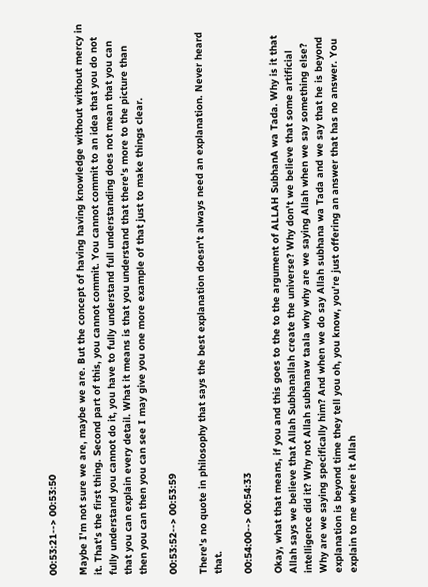00:53:21--> 00:53:50

Maybe I'm not sure we are, maybe we are. But the concept of having having knowledge without without mercy in it. That's the first thing. Second part of this, you cannot commit. You cannot commit to an idea that you do not fully understand you cannot do it, you have to fully understand full understanding does not mean that you can that you can explain every detail. What it means is that you understand that there's more to the picture than then you can then you can see I may give you one more example of that just to make things clear.

00:53:52--> 00:53:59

There's no quote in philosophy that says the best explanation doesn't always need an explanation. Never heard that.

00:54:00--> 00:54:33

Okay, what that means, if you and this goes to the to the argument of ALLAH SubhanA wa Tada. Why is it that Allah says we believe that Allah Subhanallah create the universe? Why don't we believe that some artificial intelligence did it? Why not Allah subhanaw taala why why are we saying Allah when we say something else? Why are we saying specifically him? And when we do say Allah subhana wa Tada and we say that he is beyond explanation is beyond time they tell you oh, you know, you're just offering an answer that has no answer. You explain to me where it Allah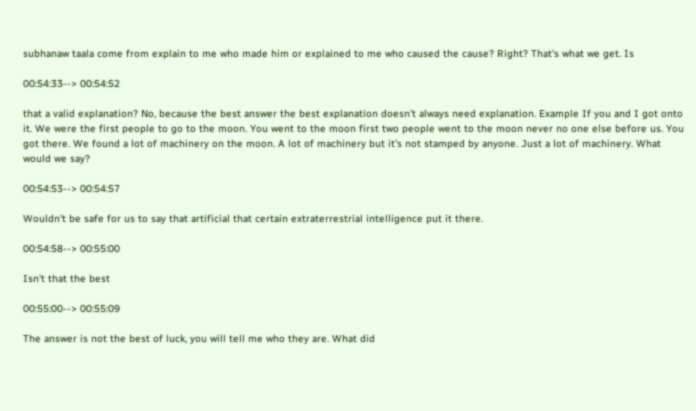subhanaw taala come from explain to me who made him or explained to me who caused the cause? Right? That's what we get. Is

00:54:33--> 00:54:52

that a valid explanation? No, because the best answer the best explanation doesn't always need explanation. Example If you and I got onto it. We were the first people to go to the moon. You went to the moon first two people went to the moon never no one else before us. You got there. We found a lot of machinery on the moon. A lot of machinery but it's not stamped by anyone. Just a lot of machinery. What would we say?

00:54:53--> 00:54:57

Wouldn't be safe for us to say that artificial that certain extraterrestrial intelligence put it there.

00:54:58--> 00:55:00

Isn't that the best

00:55:00--> 00:55:09

The answer is not the best of luck, you will tell me who they are. What did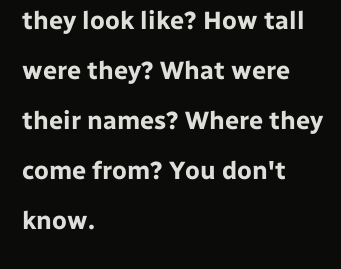they look like? How tall were they? What were their names? Where they come from? You don't know.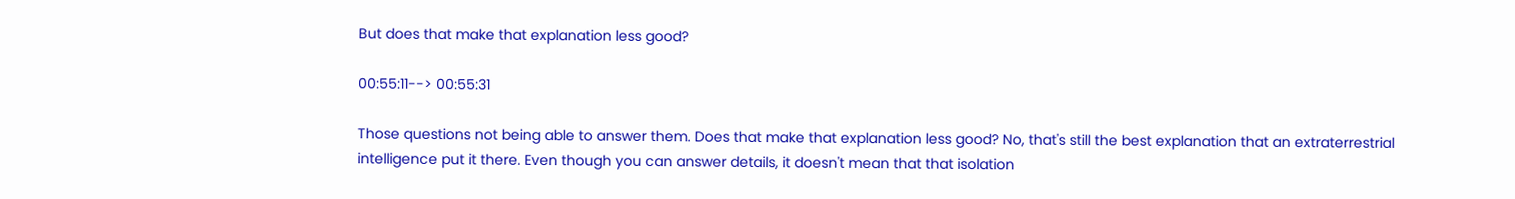But does that make that explanation less good?

00:55:11--> 00:55:31

Those questions not being able to answer them. Does that make that explanation less good? No, that's still the best explanation that an extraterrestrial intelligence put it there. Even though you can answer details, it doesn't mean that that isolation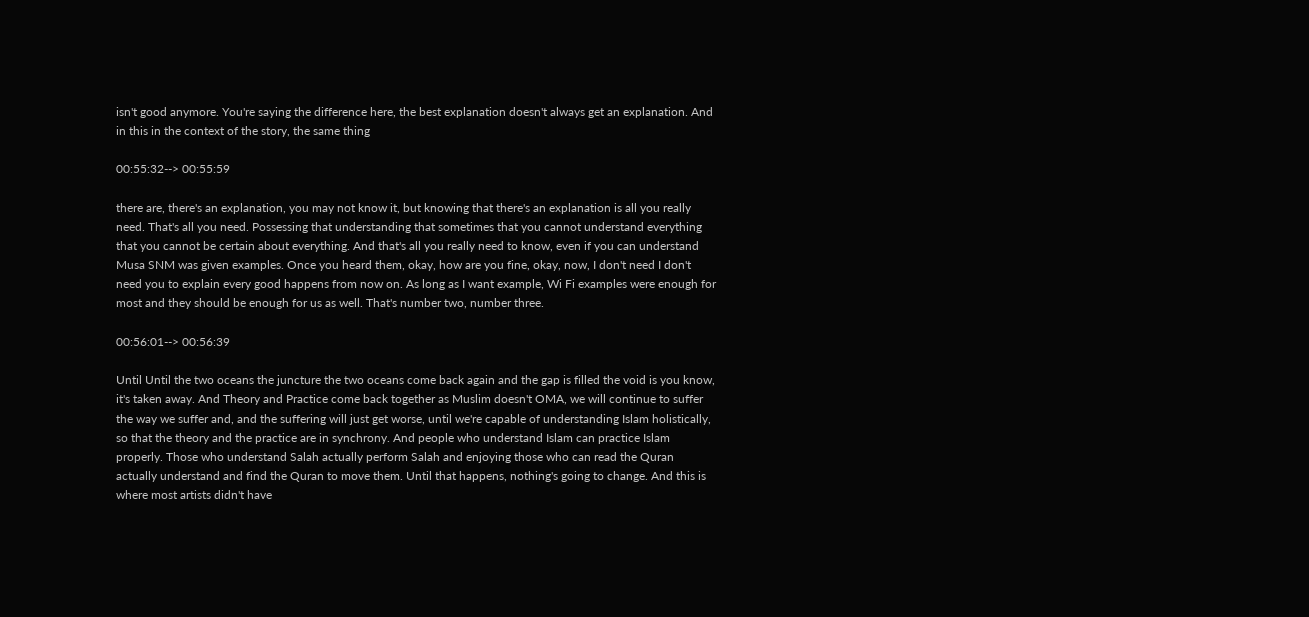isn't good anymore. You're saying the difference here, the best explanation doesn't always get an explanation. And in this in the context of the story, the same thing

00:55:32--> 00:55:59

there are, there's an explanation, you may not know it, but knowing that there's an explanation is all you really need. That's all you need. Possessing that understanding that sometimes that you cannot understand everything that you cannot be certain about everything. And that's all you really need to know, even if you can understand Musa SNM was given examples. Once you heard them, okay, how are you fine, okay, now, I don't need I don't need you to explain every good happens from now on. As long as I want example, Wi Fi examples were enough for most and they should be enough for us as well. That's number two, number three.

00:56:01--> 00:56:39

Until Until the two oceans the juncture the two oceans come back again and the gap is filled the void is you know, it's taken away. And Theory and Practice come back together as Muslim doesn't OMA, we will continue to suffer the way we suffer and, and the suffering will just get worse, until we're capable of understanding Islam holistically, so that the theory and the practice are in synchrony. And people who understand Islam can practice Islam properly. Those who understand Salah actually perform Salah and enjoying those who can read the Quran actually understand and find the Quran to move them. Until that happens, nothing's going to change. And this is where most artists didn't have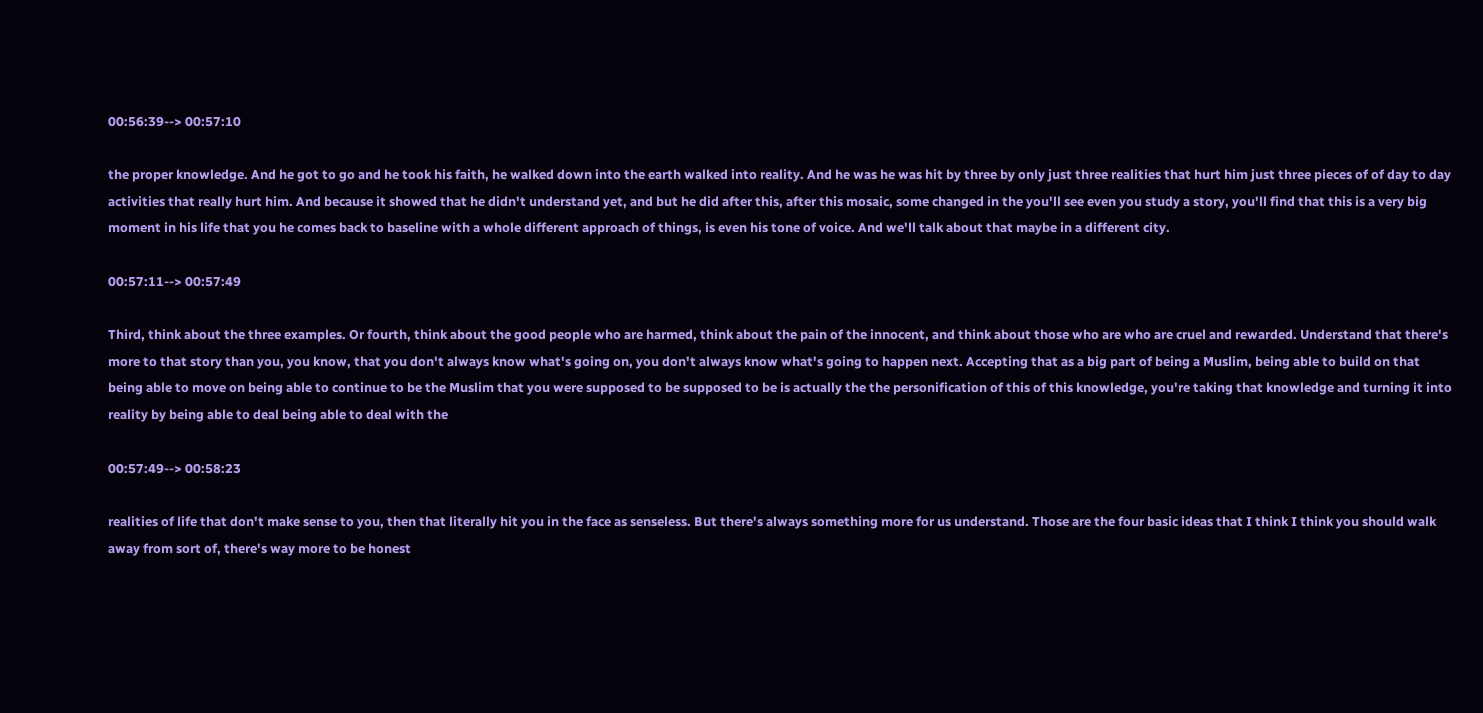00:56:39--> 00:57:10

the proper knowledge. And he got to go and he took his faith, he walked down into the earth walked into reality. And he was he was hit by three by only just three realities that hurt him just three pieces of of day to day activities that really hurt him. And because it showed that he didn't understand yet, and but he did after this, after this mosaic, some changed in the you'll see even you study a story, you'll find that this is a very big moment in his life that you he comes back to baseline with a whole different approach of things, is even his tone of voice. And we'll talk about that maybe in a different city.

00:57:11--> 00:57:49

Third, think about the three examples. Or fourth, think about the good people who are harmed, think about the pain of the innocent, and think about those who are who are cruel and rewarded. Understand that there's more to that story than you, you know, that you don't always know what's going on, you don't always know what's going to happen next. Accepting that as a big part of being a Muslim, being able to build on that being able to move on being able to continue to be the Muslim that you were supposed to be supposed to be is actually the the personification of this of this knowledge, you're taking that knowledge and turning it into reality by being able to deal being able to deal with the

00:57:49--> 00:58:23

realities of life that don't make sense to you, then that literally hit you in the face as senseless. But there's always something more for us understand. Those are the four basic ideas that I think I think you should walk away from sort of, there's way more to be honest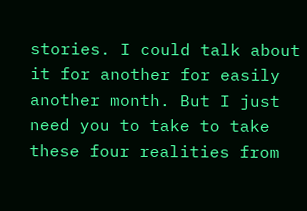stories. I could talk about it for another for easily another month. But I just need you to take to take these four realities from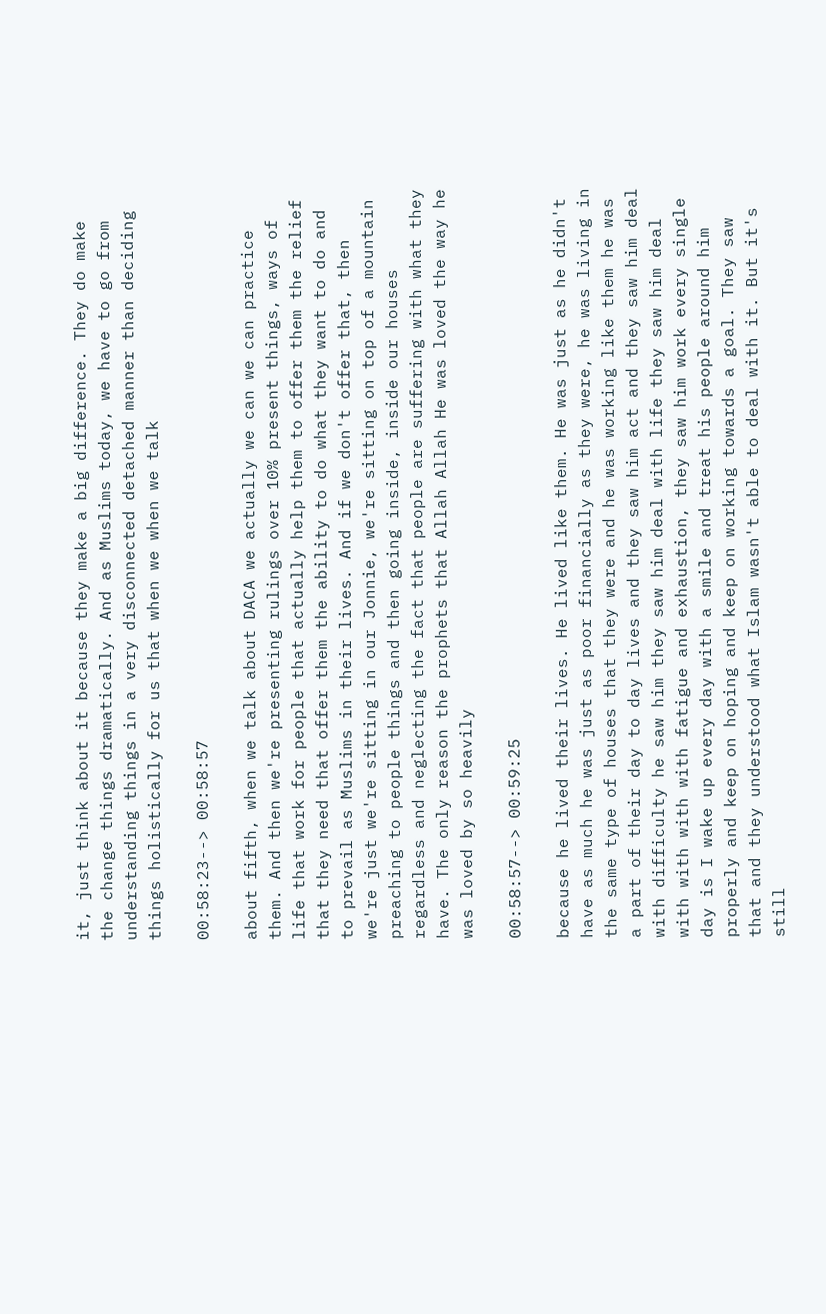it, just think about it because they make a big difference. They do make the change things dramatically. And as Muslims today, we have to go from understanding things in a very disconnected detached manner than deciding things holistically for us that when we when we talk

00:58:23--> 00:58:57

about fifth, when we talk about DACA we actually we can we can practice them. And then we're presenting rulings over 10% present things, ways of life that work for people that actually help them to offer them the relief that they need that offer them the ability to do what they want to do and to prevail as Muslims in their lives. And if we don't offer that, then we're just we're sitting in our Jonnie, we're sitting on top of a mountain preaching to people things and then going inside, inside our houses regardless and neglecting the fact that people are suffering with what they have. The only reason the prophets that Allah Allah He was loved the way he was loved by so heavily

00:58:57--> 00:59:25

because he lived their lives. He lived like them. He was just as he didn't have as much he was just as poor financially as they were, he was living in the same type of houses that they were and he was working like them he was a part of their day to day lives and they saw him act and they saw him deal with difficulty he saw him they saw him deal with life they saw him deal with with with with fatigue and exhaustion, they saw him work every single day is I wake up every day with a smile and treat his people around him properly and keep on hoping and keep on working towards a goal. They saw that and they understood what Islam wasn't able to deal with it. But it's still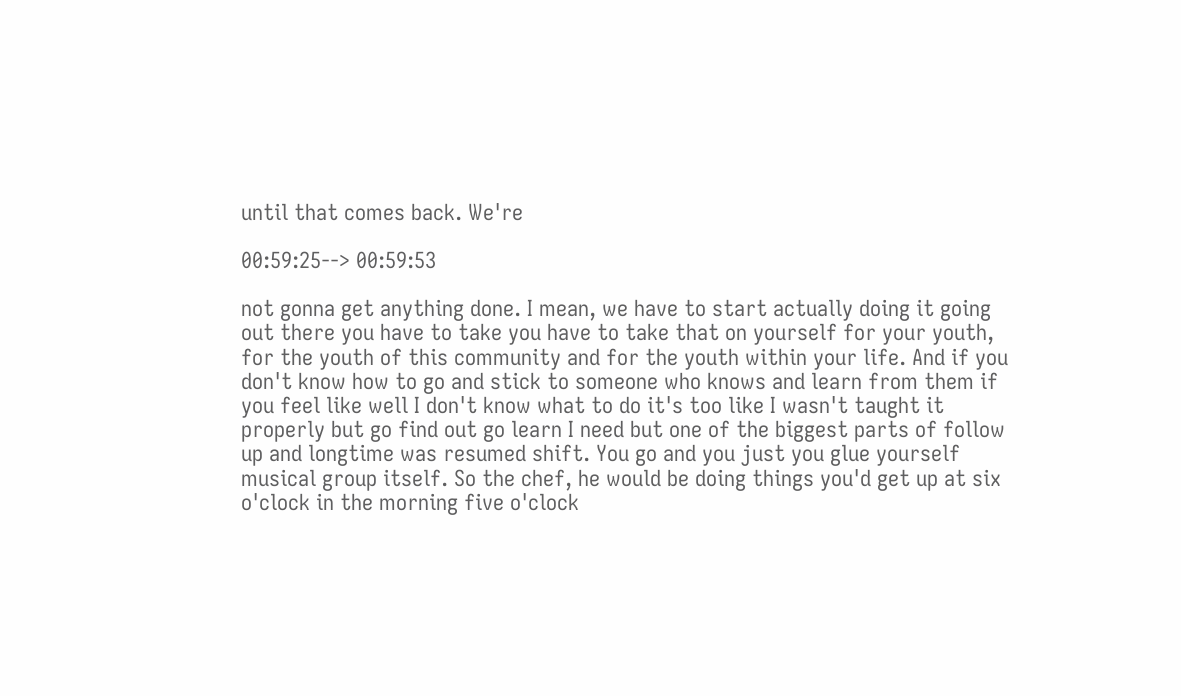until that comes back. We're

00:59:25--> 00:59:53

not gonna get anything done. I mean, we have to start actually doing it going out there you have to take you have to take that on yourself for your youth, for the youth of this community and for the youth within your life. And if you don't know how to go and stick to someone who knows and learn from them if you feel like well I don't know what to do it's too like I wasn't taught it properly but go find out go learn I need but one of the biggest parts of follow up and longtime was resumed shift. You go and you just you glue yourself musical group itself. So the chef, he would be doing things you'd get up at six o'clock in the morning five o'clock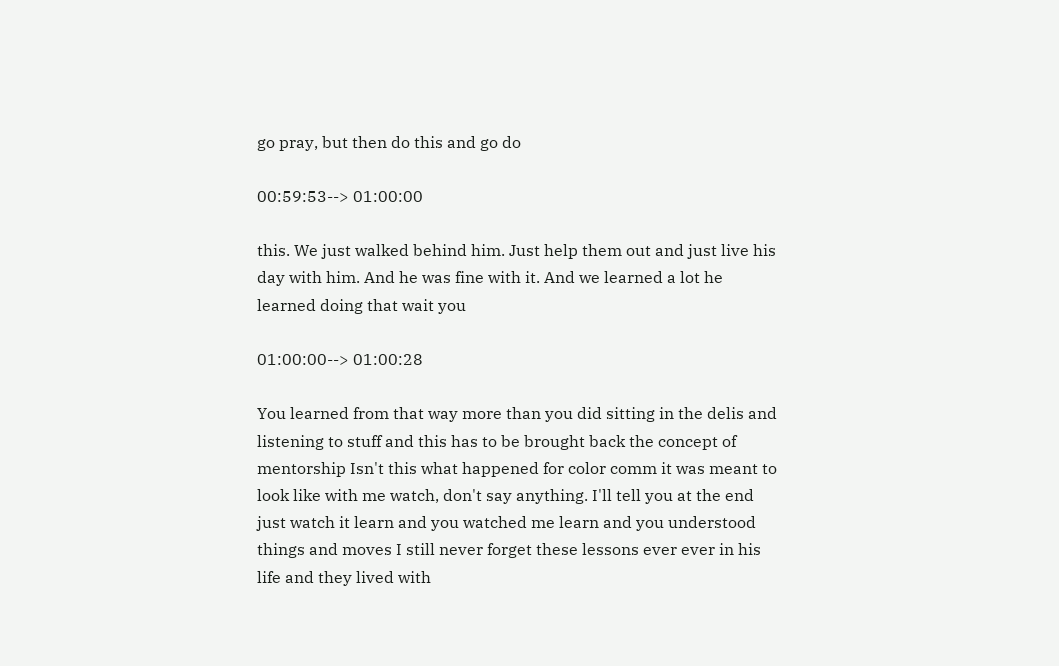go pray, but then do this and go do

00:59:53--> 01:00:00

this. We just walked behind him. Just help them out and just live his day with him. And he was fine with it. And we learned a lot he learned doing that wait you

01:00:00--> 01:00:28

You learned from that way more than you did sitting in the delis and listening to stuff and this has to be brought back the concept of mentorship Isn't this what happened for color comm it was meant to look like with me watch, don't say anything. I'll tell you at the end just watch it learn and you watched me learn and you understood things and moves I still never forget these lessons ever ever in his life and they lived with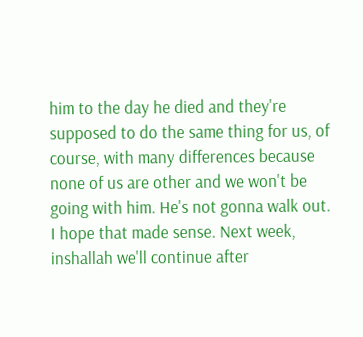him to the day he died and they're supposed to do the same thing for us, of course, with many differences because none of us are other and we won't be going with him. He's not gonna walk out. I hope that made sense. Next week, inshallah we'll continue after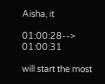Aisha, it

01:00:28--> 01:00:31

will start the most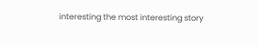interesting the most interesting story